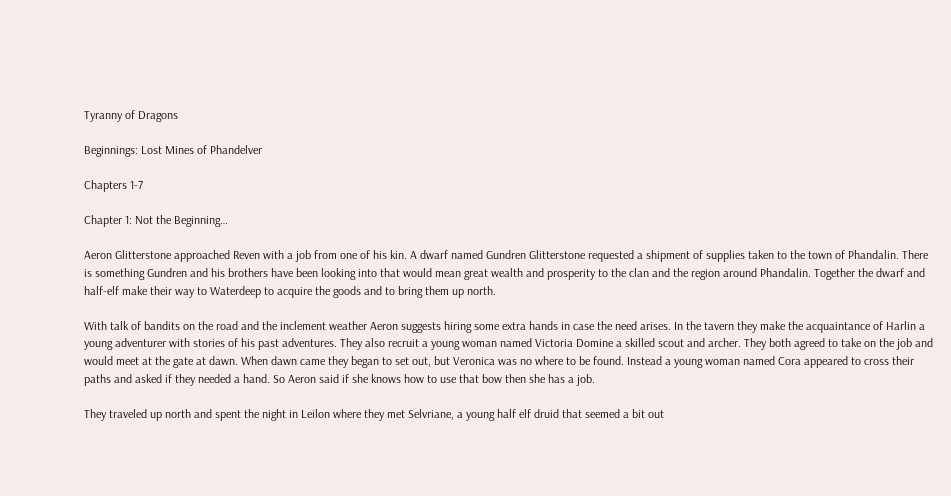Tyranny of Dragons

Beginnings: Lost Mines of Phandelver

Chapters 1-7

Chapter 1: Not the Beginning…

Aeron Glitterstone approached Reven with a job from one of his kin. A dwarf named Gundren Glitterstone requested a shipment of supplies taken to the town of Phandalin. There is something Gundren and his brothers have been looking into that would mean great wealth and prosperity to the clan and the region around Phandalin. Together the dwarf and half-elf make their way to Waterdeep to acquire the goods and to bring them up north.

With talk of bandits on the road and the inclement weather Aeron suggests hiring some extra hands in case the need arises. In the tavern they make the acquaintance of Harlin a young adventurer with stories of his past adventures. They also recruit a young woman named Victoria Domine a skilled scout and archer. They both agreed to take on the job and would meet at the gate at dawn. When dawn came they began to set out, but Veronica was no where to be found. Instead a young woman named Cora appeared to cross their paths and asked if they needed a hand. So Aeron said if she knows how to use that bow then she has a job.

They traveled up north and spent the night in Leilon where they met Selvriane, a young half elf druid that seemed a bit out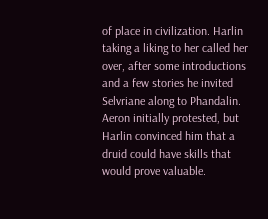of place in civilization. Harlin taking a liking to her called her over, after some introductions and a few stories he invited Selvriane along to Phandalin. Aeron initially protested, but Harlin convinced him that a druid could have skills that would prove valuable.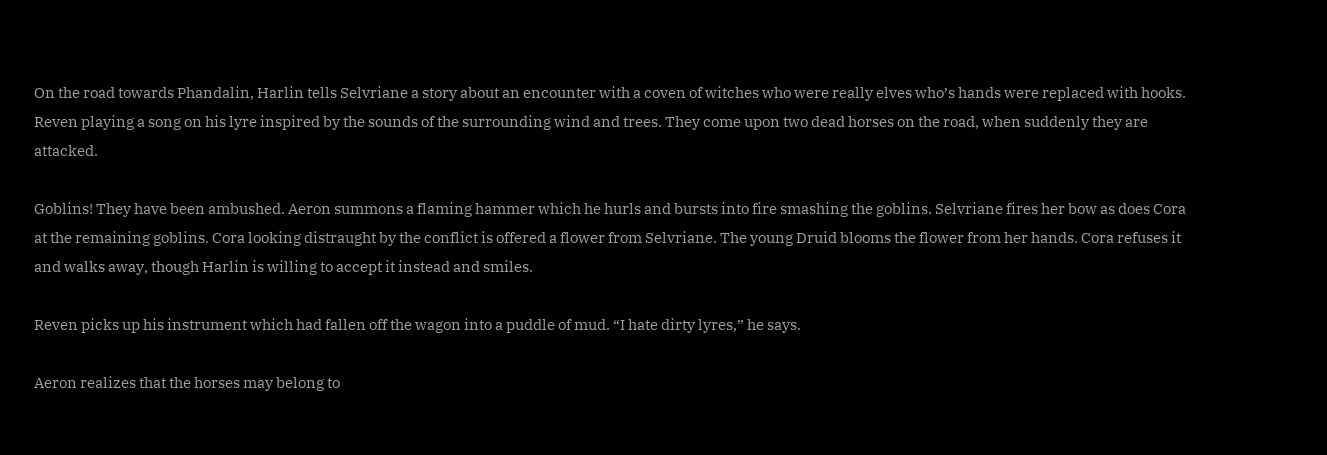On the road towards Phandalin, Harlin tells Selvriane a story about an encounter with a coven of witches who were really elves who’s hands were replaced with hooks. Reven playing a song on his lyre inspired by the sounds of the surrounding wind and trees. They come upon two dead horses on the road, when suddenly they are attacked.

Goblins! They have been ambushed. Aeron summons a flaming hammer which he hurls and bursts into fire smashing the goblins. Selvriane fires her bow as does Cora at the remaining goblins. Cora looking distraught by the conflict is offered a flower from Selvriane. The young Druid blooms the flower from her hands. Cora refuses it and walks away, though Harlin is willing to accept it instead and smiles.

Reven picks up his instrument which had fallen off the wagon into a puddle of mud. “I hate dirty lyres,” he says.

Aeron realizes that the horses may belong to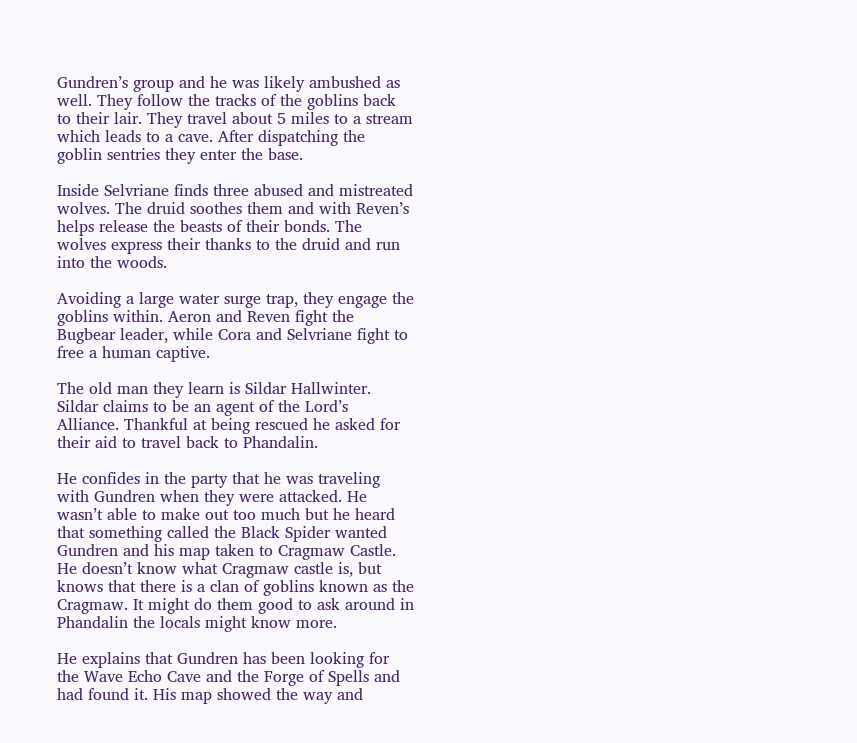Gundren’s group and he was likely ambushed as well. They follow the tracks of the goblins back to their lair. They travel about 5 miles to a stream which leads to a cave. After dispatching the goblin sentries they enter the base.

Inside Selvriane finds three abused and mistreated wolves. The druid soothes them and with Reven’s helps release the beasts of their bonds. The wolves express their thanks to the druid and run into the woods.

Avoiding a large water surge trap, they engage the goblins within. Aeron and Reven fight the Bugbear leader, while Cora and Selvriane fight to free a human captive.

The old man they learn is Sildar Hallwinter. Sildar claims to be an agent of the Lord’s Alliance. Thankful at being rescued he asked for their aid to travel back to Phandalin.

He confides in the party that he was traveling with Gundren when they were attacked. He wasn’t able to make out too much but he heard that something called the Black Spider wanted Gundren and his map taken to Cragmaw Castle. He doesn’t know what Cragmaw castle is, but knows that there is a clan of goblins known as the Cragmaw. It might do them good to ask around in Phandalin the locals might know more.

He explains that Gundren has been looking for the Wave Echo Cave and the Forge of Spells and had found it. His map showed the way and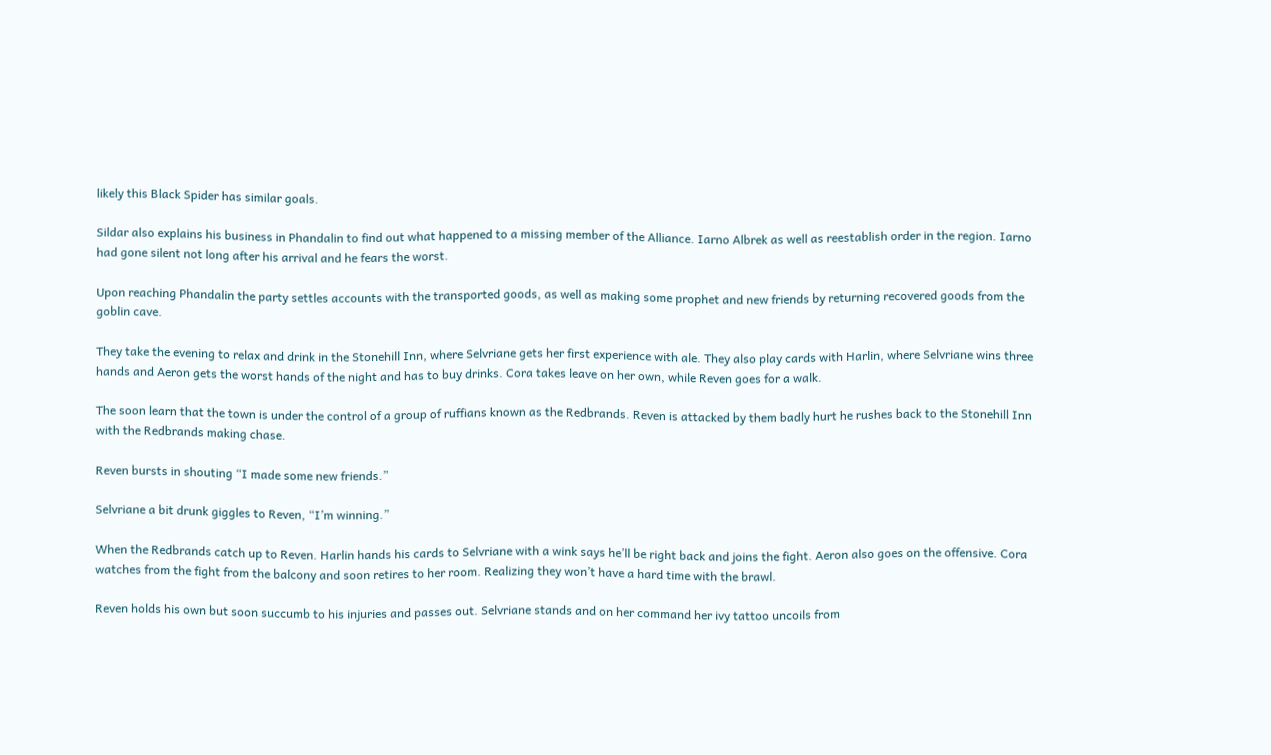likely this Black Spider has similar goals.

Sildar also explains his business in Phandalin to find out what happened to a missing member of the Alliance. Iarno Albrek as well as reestablish order in the region. Iarno had gone silent not long after his arrival and he fears the worst.

Upon reaching Phandalin the party settles accounts with the transported goods, as well as making some prophet and new friends by returning recovered goods from the goblin cave.

They take the evening to relax and drink in the Stonehill Inn, where Selvriane gets her first experience with ale. They also play cards with Harlin, where Selvriane wins three hands and Aeron gets the worst hands of the night and has to buy drinks. Cora takes leave on her own, while Reven goes for a walk.

The soon learn that the town is under the control of a group of ruffians known as the Redbrands. Reven is attacked by them badly hurt he rushes back to the Stonehill Inn with the Redbrands making chase.

Reven bursts in shouting “I made some new friends.”

Selvriane a bit drunk giggles to Reven, “I’m winning.”

When the Redbrands catch up to Reven. Harlin hands his cards to Selvriane with a wink says he’ll be right back and joins the fight. Aeron also goes on the offensive. Cora watches from the fight from the balcony and soon retires to her room. Realizing they won’t have a hard time with the brawl.

Reven holds his own but soon succumb to his injuries and passes out. Selvriane stands and on her command her ivy tattoo uncoils from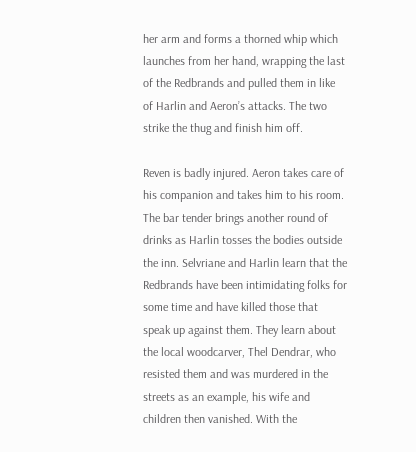her arm and forms a thorned whip which launches from her hand, wrapping the last of the Redbrands and pulled them in like of Harlin and Aeron’s attacks. The two strike the thug and finish him off.

Reven is badly injured. Aeron takes care of his companion and takes him to his room. The bar tender brings another round of drinks as Harlin tosses the bodies outside the inn. Selvriane and Harlin learn that the Redbrands have been intimidating folks for some time and have killed those that speak up against them. They learn about the local woodcarver, Thel Dendrar, who resisted them and was murdered in the streets as an example, his wife and children then vanished. With the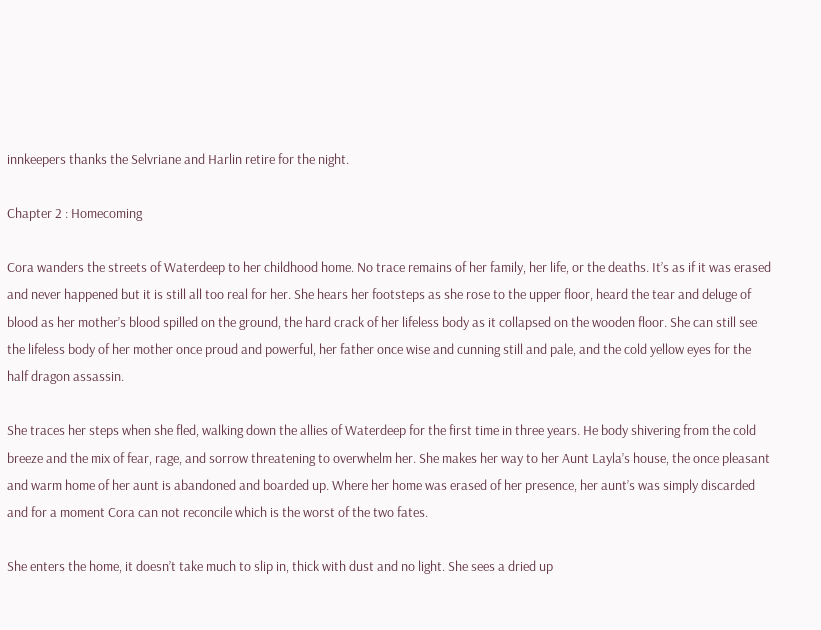innkeepers thanks the Selvriane and Harlin retire for the night.

Chapter 2 : Homecoming

Cora wanders the streets of Waterdeep to her childhood home. No trace remains of her family, her life, or the deaths. It’s as if it was erased and never happened but it is still all too real for her. She hears her footsteps as she rose to the upper floor, heard the tear and deluge of blood as her mother’s blood spilled on the ground, the hard crack of her lifeless body as it collapsed on the wooden floor. She can still see the lifeless body of her mother once proud and powerful, her father once wise and cunning still and pale, and the cold yellow eyes for the half dragon assassin.

She traces her steps when she fled, walking down the allies of Waterdeep for the first time in three years. He body shivering from the cold breeze and the mix of fear, rage, and sorrow threatening to overwhelm her. She makes her way to her Aunt Layla’s house, the once pleasant and warm home of her aunt is abandoned and boarded up. Where her home was erased of her presence, her aunt’s was simply discarded and for a moment Cora can not reconcile which is the worst of the two fates.

She enters the home, it doesn’t take much to slip in, thick with dust and no light. She sees a dried up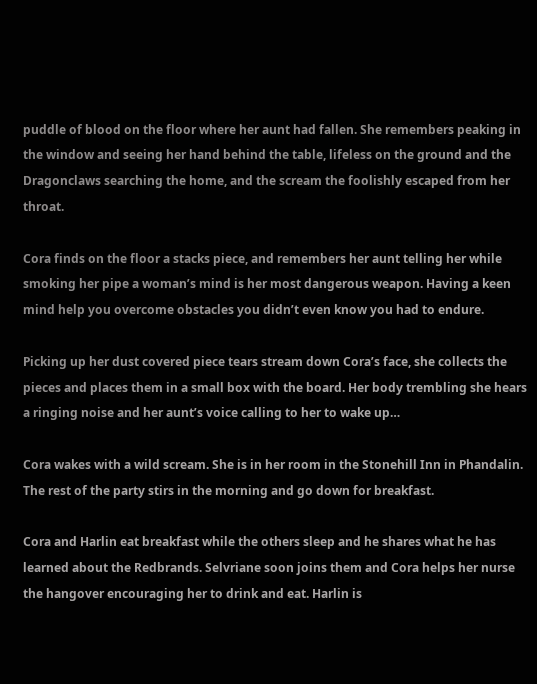puddle of blood on the floor where her aunt had fallen. She remembers peaking in the window and seeing her hand behind the table, lifeless on the ground and the Dragonclaws searching the home, and the scream the foolishly escaped from her throat.

Cora finds on the floor a stacks piece, and remembers her aunt telling her while smoking her pipe a woman’s mind is her most dangerous weapon. Having a keen mind help you overcome obstacles you didn’t even know you had to endure.

Picking up her dust covered piece tears stream down Cora’s face, she collects the pieces and places them in a small box with the board. Her body trembling she hears a ringing noise and her aunt’s voice calling to her to wake up…

Cora wakes with a wild scream. She is in her room in the Stonehill Inn in Phandalin. The rest of the party stirs in the morning and go down for breakfast.

Cora and Harlin eat breakfast while the others sleep and he shares what he has learned about the Redbrands. Selvriane soon joins them and Cora helps her nurse the hangover encouraging her to drink and eat. Harlin is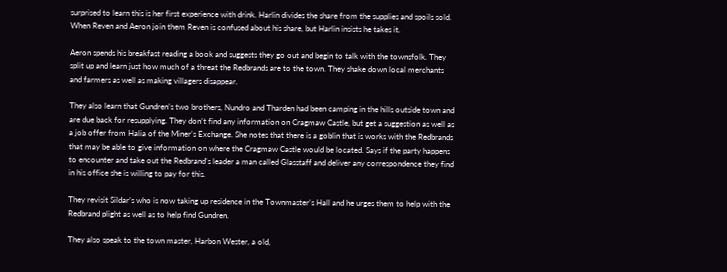surprised to learn this is her first experience with drink. Harlin divides the share from the supplies and spoils sold. When Reven and Aeron join them Reven is confused about his share, but Harlin insists he takes it.

Aeron spends his breakfast reading a book and suggests they go out and begin to talk with the townsfolk. They split up and learn just how much of a threat the Redbrands are to the town. They shake down local merchants and farmers as well as making villagers disappear.

They also learn that Gundren’s two brothers, Nundro and Tharden had been camping in the hills outside town and are due back for resupplying. They don’t find any information on Cragmaw Castle, but get a suggestion as well as a job offer from Halia of the Miner’s Exchange. She notes that there is a goblin that is works with the Redbrands that may be able to give information on where the Cragmaw Castle would be located. Says if the party happens to encounter and take out the Redbrand’s leader a man called Glasstaff and deliver any correspondence they find in his office she is willing to pay for this.

They revisit Sildar’s who is now taking up residence in the Townmaster’s Hall and he urges them to help with the Redbrand plight as well as to help find Gundren.

They also speak to the town master, Harbon Wester, a old,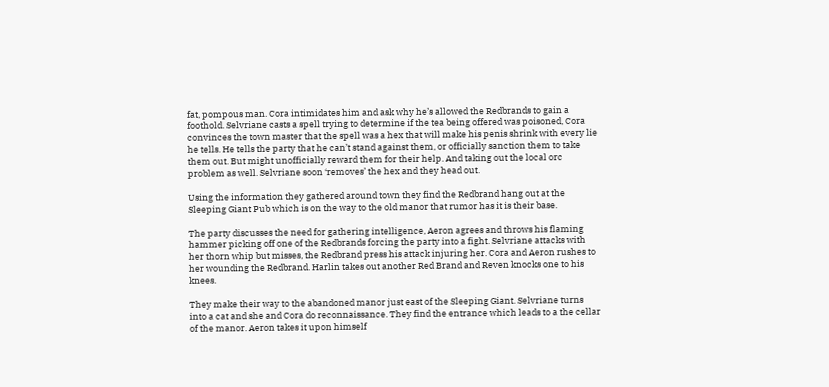fat, pompous man. Cora intimidates him and ask why he’s allowed the Redbrands to gain a foothold. Selvriane casts a spell trying to determine if the tea being offered was poisoned, Cora convinces the town master that the spell was a hex that will make his penis shrink with every lie he tells. He tells the party that he can’t stand against them, or officially sanction them to take them out. But might unofficially reward them for their help. And taking out the local orc problem as well. Selvriane soon ‘removes’ the hex and they head out.

Using the information they gathered around town they find the Redbrand hang out at the Sleeping Giant Pub which is on the way to the old manor that rumor has it is their base.

The party discusses the need for gathering intelligence, Aeron agrees and throws his flaming hammer picking off one of the Redbrands forcing the party into a fight. Selvriane attacks with her thorn whip but misses, the Redbrand press his attack injuring her. Cora and Aeron rushes to her wounding the Redbrand. Harlin takes out another Red Brand and Reven knocks one to his knees.

They make their way to the abandoned manor just east of the Sleeping Giant. Selvriane turns into a cat and she and Cora do reconnaissance. They find the entrance which leads to a the cellar of the manor. Aeron takes it upon himself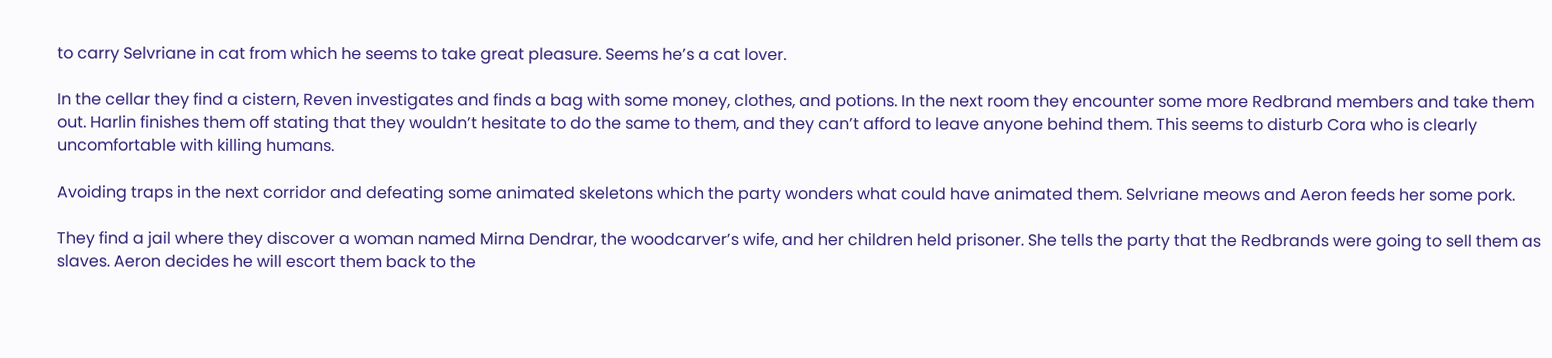to carry Selvriane in cat from which he seems to take great pleasure. Seems he’s a cat lover.

In the cellar they find a cistern, Reven investigates and finds a bag with some money, clothes, and potions. In the next room they encounter some more Redbrand members and take them out. Harlin finishes them off stating that they wouldn’t hesitate to do the same to them, and they can’t afford to leave anyone behind them. This seems to disturb Cora who is clearly uncomfortable with killing humans.

Avoiding traps in the next corridor and defeating some animated skeletons which the party wonders what could have animated them. Selvriane meows and Aeron feeds her some pork.

They find a jail where they discover a woman named Mirna Dendrar, the woodcarver’s wife, and her children held prisoner. She tells the party that the Redbrands were going to sell them as slaves. Aeron decides he will escort them back to the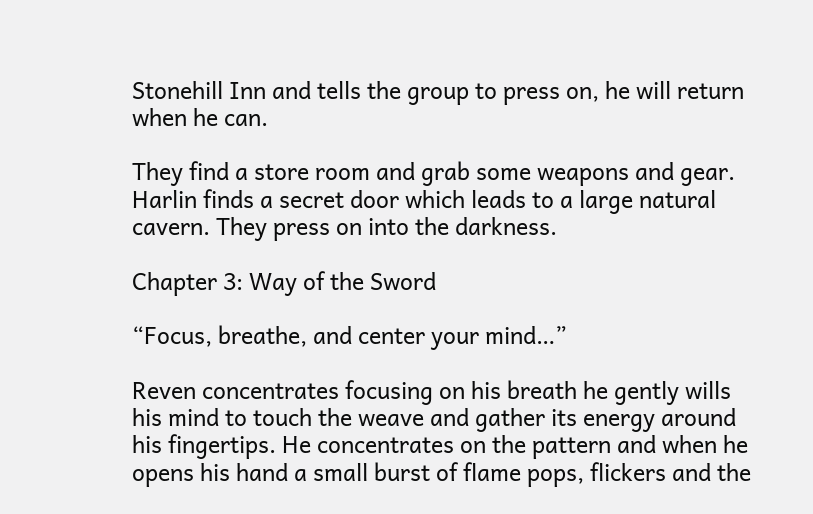Stonehill Inn and tells the group to press on, he will return when he can.

They find a store room and grab some weapons and gear. Harlin finds a secret door which leads to a large natural cavern. They press on into the darkness.

Chapter 3: Way of the Sword

“Focus, breathe, and center your mind…”

Reven concentrates focusing on his breath he gently wills his mind to touch the weave and gather its energy around his fingertips. He concentrates on the pattern and when he opens his hand a small burst of flame pops, flickers and the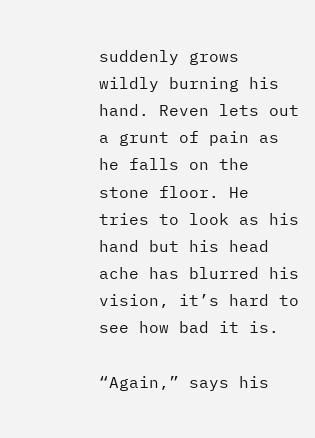suddenly grows wildly burning his hand. Reven lets out a grunt of pain as he falls on the stone floor. He tries to look as his hand but his head ache has blurred his vision, it’s hard to see how bad it is.

“Again,” says his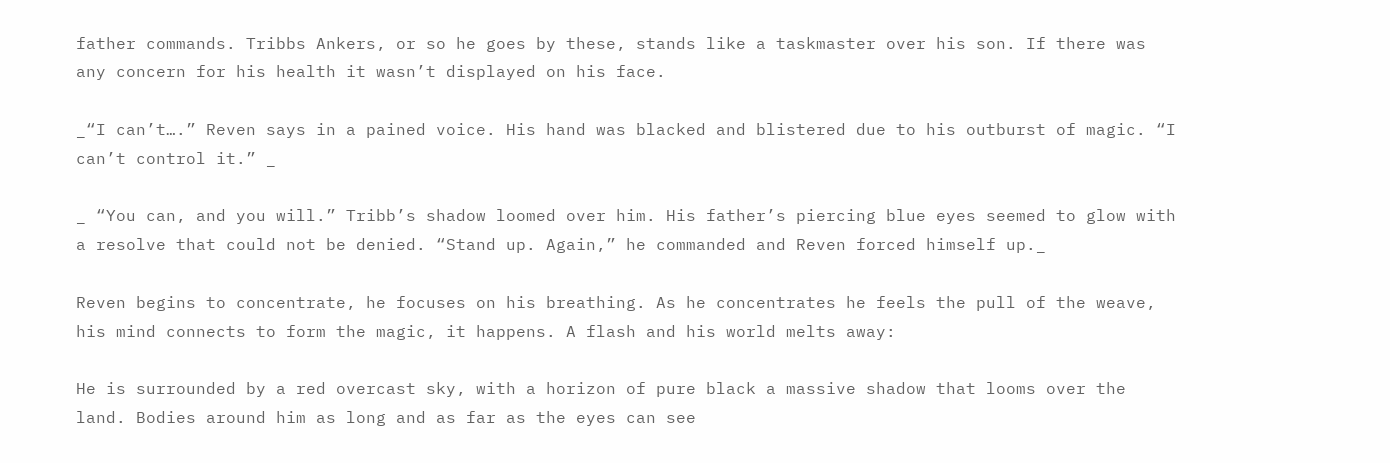father commands. Tribbs Ankers, or so he goes by these, stands like a taskmaster over his son. If there was any concern for his health it wasn’t displayed on his face.

_“I can’t….” Reven says in a pained voice. His hand was blacked and blistered due to his outburst of magic. “I can’t control it.” _

_ “You can, and you will.” Tribb’s shadow loomed over him. His father’s piercing blue eyes seemed to glow with a resolve that could not be denied. “Stand up. Again,” he commanded and Reven forced himself up._

Reven begins to concentrate, he focuses on his breathing. As he concentrates he feels the pull of the weave, his mind connects to form the magic, it happens. A flash and his world melts away:

He is surrounded by a red overcast sky, with a horizon of pure black a massive shadow that looms over the land. Bodies around him as long and as far as the eyes can see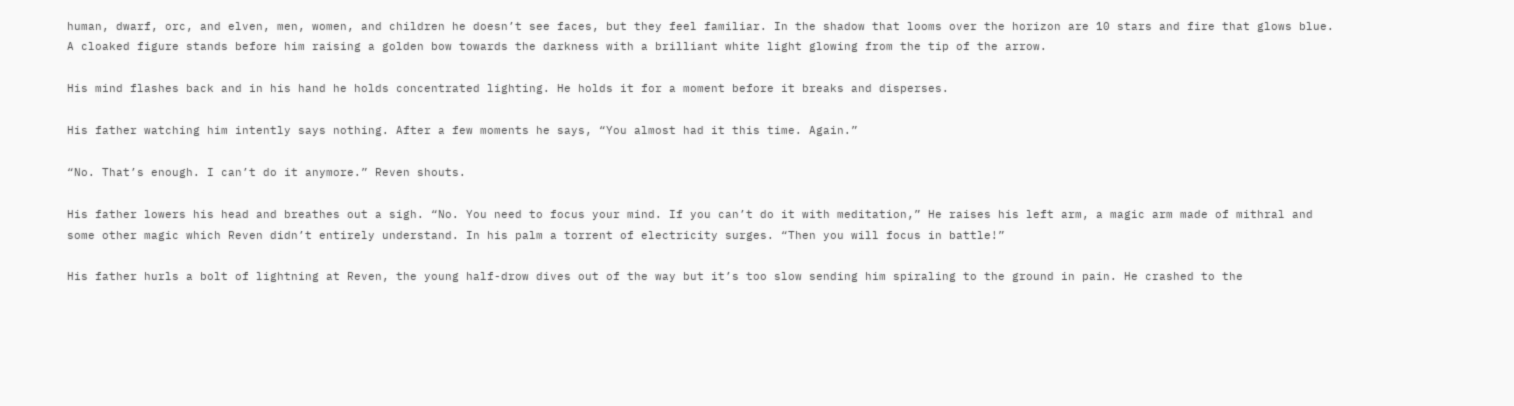human, dwarf, orc, and elven, men, women, and children he doesn’t see faces, but they feel familiar. In the shadow that looms over the horizon are 10 stars and fire that glows blue.
A cloaked figure stands before him raising a golden bow towards the darkness with a brilliant white light glowing from the tip of the arrow.

His mind flashes back and in his hand he holds concentrated lighting. He holds it for a moment before it breaks and disperses.

His father watching him intently says nothing. After a few moments he says, “You almost had it this time. Again.”

“No. That’s enough. I can’t do it anymore.” Reven shouts.

His father lowers his head and breathes out a sigh. “No. You need to focus your mind. If you can’t do it with meditation,” He raises his left arm, a magic arm made of mithral and some other magic which Reven didn’t entirely understand. In his palm a torrent of electricity surges. “Then you will focus in battle!”

His father hurls a bolt of lightning at Reven, the young half-drow dives out of the way but it’s too slow sending him spiraling to the ground in pain. He crashed to the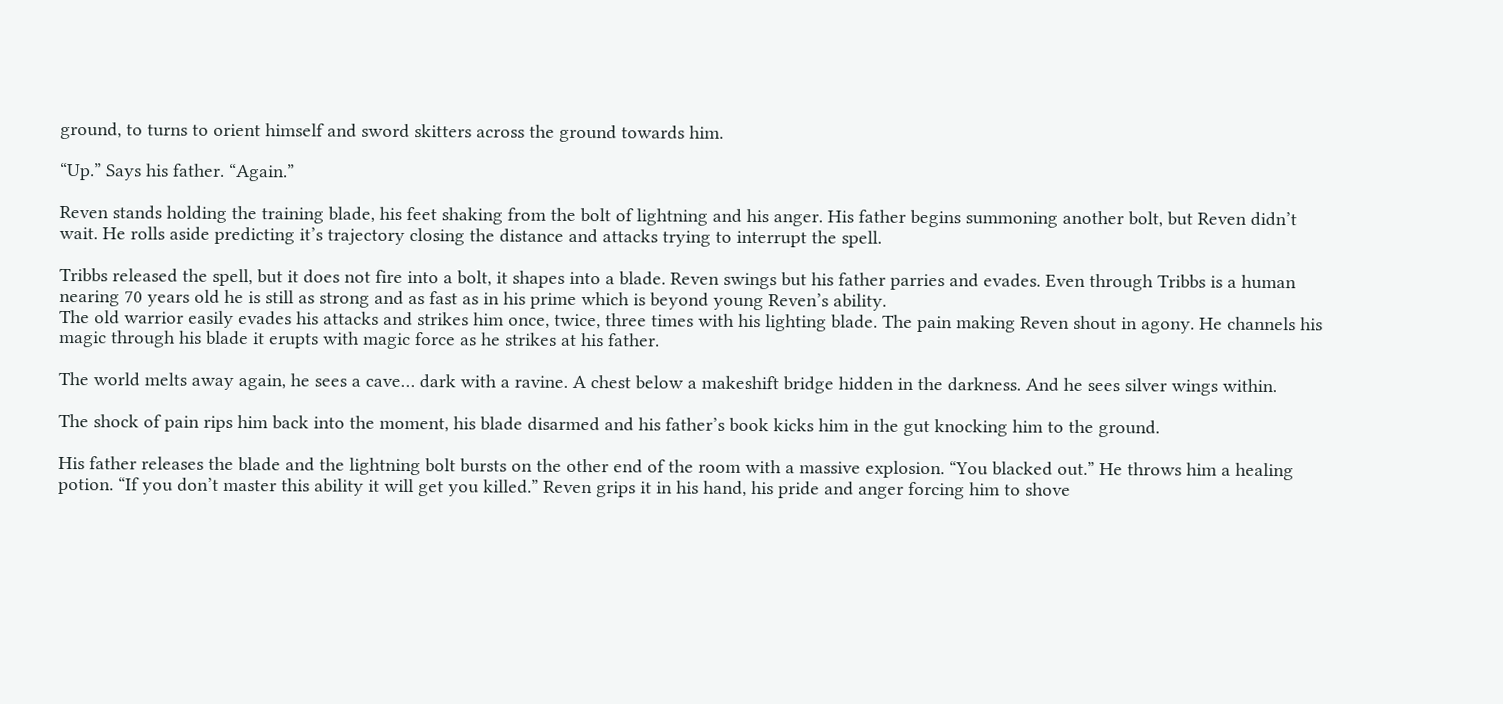ground, to turns to orient himself and sword skitters across the ground towards him.

“Up.” Says his father. “Again.”

Reven stands holding the training blade, his feet shaking from the bolt of lightning and his anger. His father begins summoning another bolt, but Reven didn’t wait. He rolls aside predicting it’s trajectory closing the distance and attacks trying to interrupt the spell.

Tribbs released the spell, but it does not fire into a bolt, it shapes into a blade. Reven swings but his father parries and evades. Even through Tribbs is a human nearing 70 years old he is still as strong and as fast as in his prime which is beyond young Reven’s ability.
The old warrior easily evades his attacks and strikes him once, twice, three times with his lighting blade. The pain making Reven shout in agony. He channels his magic through his blade it erupts with magic force as he strikes at his father.

The world melts away again, he sees a cave… dark with a ravine. A chest below a makeshift bridge hidden in the darkness. And he sees silver wings within.

The shock of pain rips him back into the moment, his blade disarmed and his father’s book kicks him in the gut knocking him to the ground.

His father releases the blade and the lightning bolt bursts on the other end of the room with a massive explosion. “You blacked out.” He throws him a healing potion. “If you don’t master this ability it will get you killed.” Reven grips it in his hand, his pride and anger forcing him to shove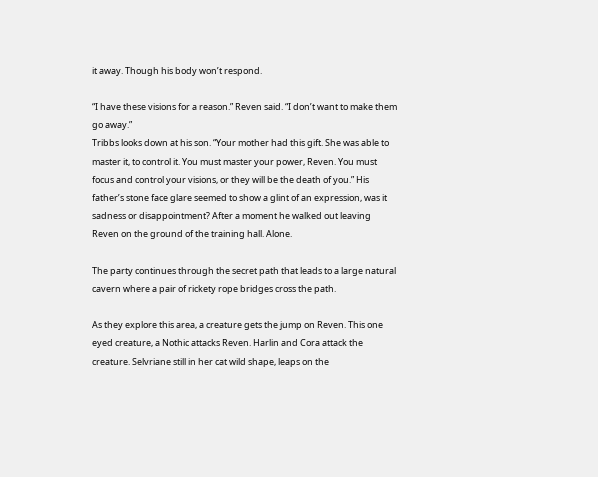it away. Though his body won’t respond.

“I have these visions for a reason.” Reven said. “I don’t want to make them go away.”
Tribbs looks down at his son. “Your mother had this gift. She was able to master it, to control it. You must master your power, Reven. You must focus and control your visions, or they will be the death of you.” His father’s stone face glare seemed to show a glint of an expression, was it sadness or disappointment? After a moment he walked out leaving Reven on the ground of the training hall. Alone.

The party continues through the secret path that leads to a large natural cavern where a pair of rickety rope bridges cross the path.

As they explore this area, a creature gets the jump on Reven. This one eyed creature, a Nothic attacks Reven. Harlin and Cora attack the creature. Selvriane still in her cat wild shape, leaps on the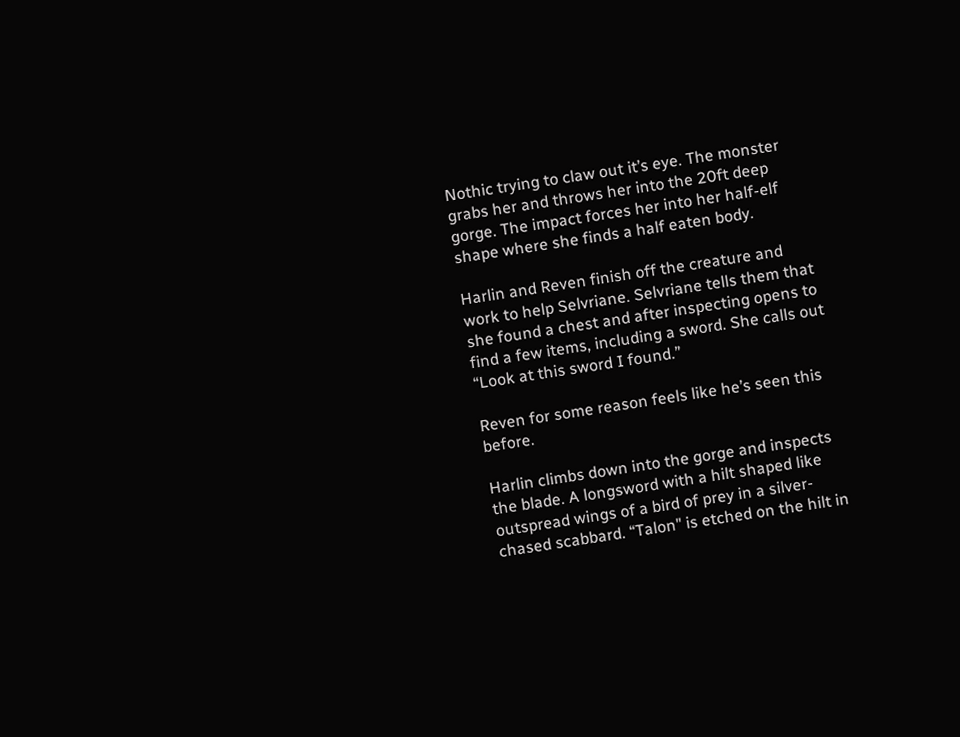Nothic trying to claw out it’s eye. The monster grabs her and throws her into the 20ft deep gorge. The impact forces her into her half-elf shape where she finds a half eaten body.

Harlin and Reven finish off the creature and work to help Selvriane. Selvriane tells them that she found a chest and after inspecting opens to find a few items, including a sword. She calls out “Look at this sword I found.”

Reven for some reason feels like he’s seen this before.

Harlin climbs down into the gorge and inspects the blade. A longsword with a hilt shaped like outspread wings of a bird of prey in a silver-chased scabbard. “Talon" is etched on the hilt in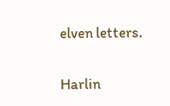elven letters.

Harlin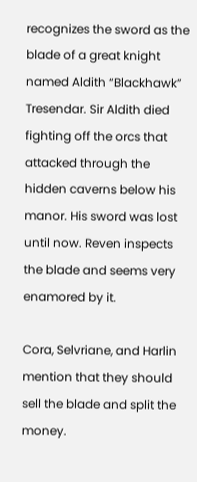recognizes the sword as the blade of a great knight named Aldith “Blackhawk” Tresendar. Sir Aldith died fighting off the orcs that attacked through the hidden caverns below his manor. His sword was lost until now. Reven inspects the blade and seems very enamored by it.

Cora, Selvriane, and Harlin mention that they should sell the blade and split the money.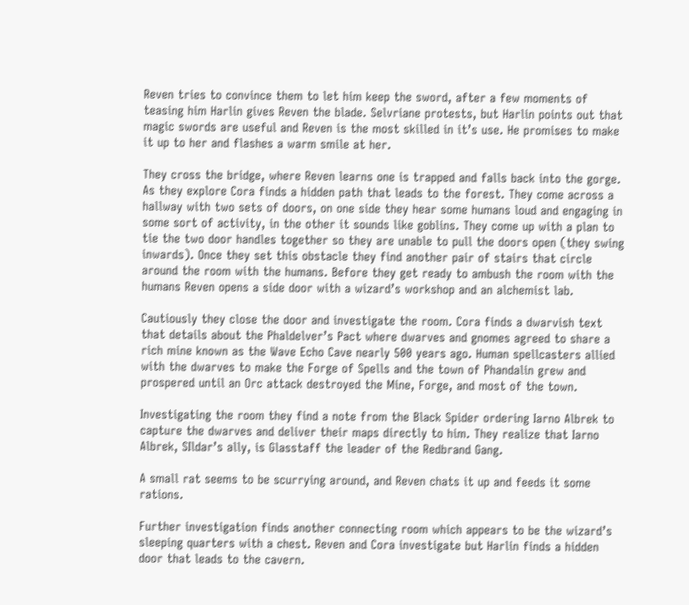Reven tries to convince them to let him keep the sword, after a few moments of teasing him Harlin gives Reven the blade. Selvriane protests, but Harlin points out that magic swords are useful and Reven is the most skilled in it’s use. He promises to make it up to her and flashes a warm smile at her.

They cross the bridge, where Reven learns one is trapped and falls back into the gorge. As they explore Cora finds a hidden path that leads to the forest. They come across a hallway with two sets of doors, on one side they hear some humans loud and engaging in some sort of activity, in the other it sounds like goblins. They come up with a plan to tie the two door handles together so they are unable to pull the doors open (they swing inwards). Once they set this obstacle they find another pair of stairs that circle around the room with the humans. Before they get ready to ambush the room with the humans Reven opens a side door with a wizard’s workshop and an alchemist lab.

Cautiously they close the door and investigate the room. Cora finds a dwarvish text that details about the Phaldelver’s Pact where dwarves and gnomes agreed to share a rich mine known as the Wave Echo Cave nearly 500 years ago. Human spellcasters allied with the dwarves to make the Forge of Spells and the town of Phandalin grew and prospered until an Orc attack destroyed the Mine, Forge, and most of the town.

Investigating the room they find a note from the Black Spider ordering Iarno Albrek to capture the dwarves and deliver their maps directly to him. They realize that Iarno Albrek, SIldar’s ally, is Glasstaff the leader of the Redbrand Gang.

A small rat seems to be scurrying around, and Reven chats it up and feeds it some rations.

Further investigation finds another connecting room which appears to be the wizard’s sleeping quarters with a chest. Reven and Cora investigate but Harlin finds a hidden door that leads to the cavern.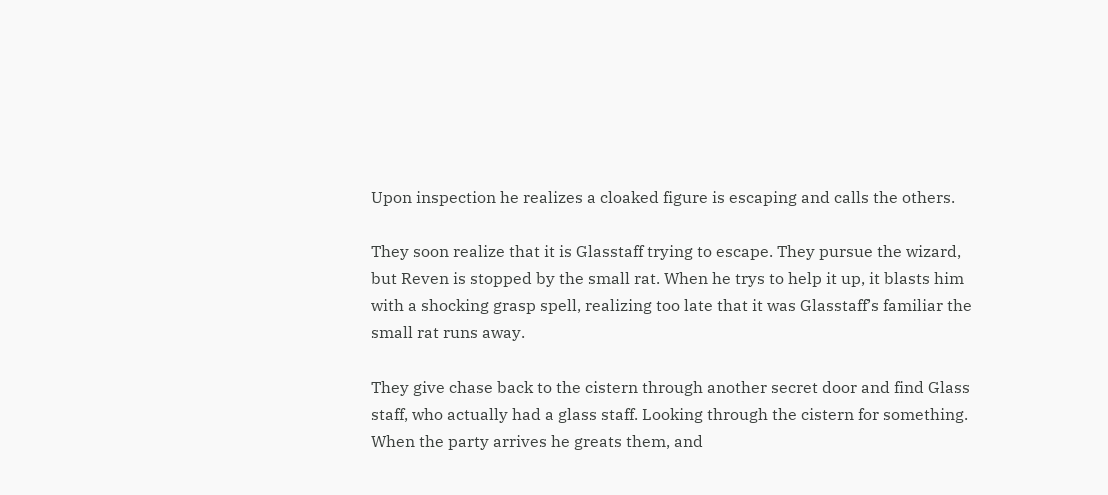Upon inspection he realizes a cloaked figure is escaping and calls the others.

They soon realize that it is Glasstaff trying to escape. They pursue the wizard, but Reven is stopped by the small rat. When he trys to help it up, it blasts him with a shocking grasp spell, realizing too late that it was Glasstaff’s familiar the small rat runs away.

They give chase back to the cistern through another secret door and find Glass staff, who actually had a glass staff. Looking through the cistern for something. When the party arrives he greats them, and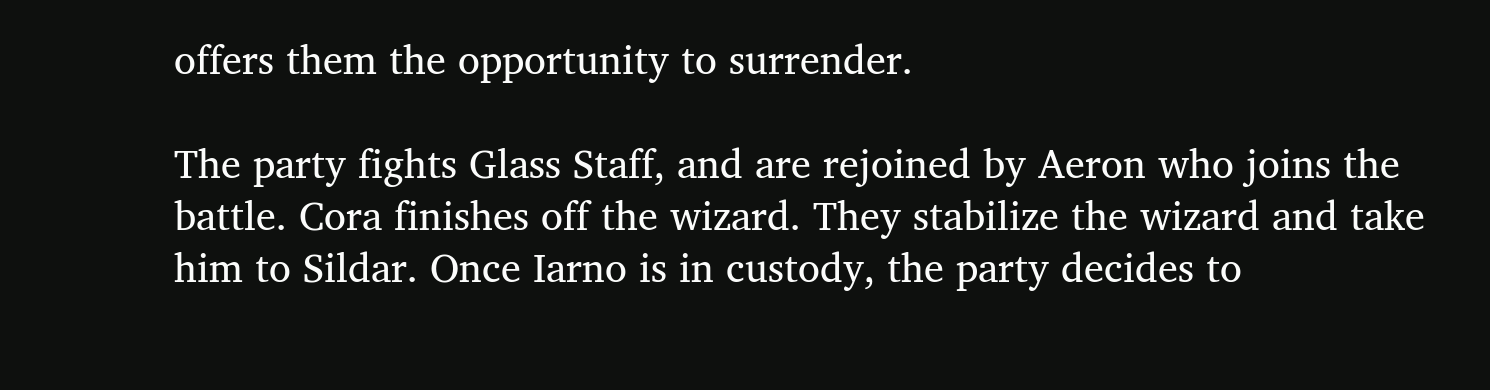offers them the opportunity to surrender.

The party fights Glass Staff, and are rejoined by Aeron who joins the battle. Cora finishes off the wizard. They stabilize the wizard and take him to Sildar. Once Iarno is in custody, the party decides to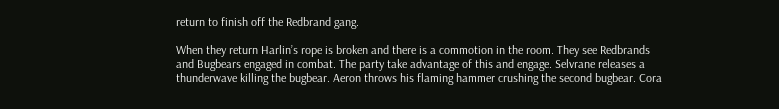return to finish off the Redbrand gang.

When they return Harlin’s rope is broken and there is a commotion in the room. They see Redbrands and Bugbears engaged in combat. The party take advantage of this and engage. Selvrane releases a thunderwave killing the bugbear. Aeron throws his flaming hammer crushing the second bugbear. Cora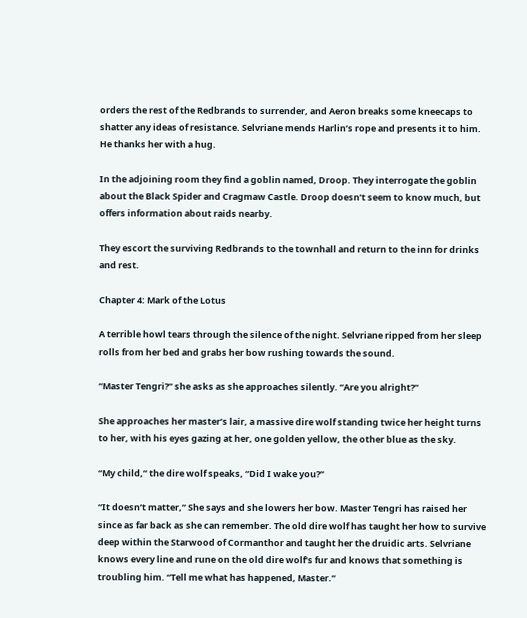orders the rest of the Redbrands to surrender, and Aeron breaks some kneecaps to shatter any ideas of resistance. Selvriane mends Harlin’s rope and presents it to him. He thanks her with a hug.

In the adjoining room they find a goblin named, Droop. They interrogate the goblin about the Black Spider and Cragmaw Castle. Droop doesn’t seem to know much, but offers information about raids nearby.

They escort the surviving Redbrands to the townhall and return to the inn for drinks and rest.

Chapter 4: Mark of the Lotus

A terrible howl tears through the silence of the night. Selvriane ripped from her sleep rolls from her bed and grabs her bow rushing towards the sound.

“Master Tengri?” she asks as she approaches silently. “Are you alright?”

She approaches her master’s lair, a massive dire wolf standing twice her height turns to her, with his eyes gazing at her, one golden yellow, the other blue as the sky.

“My child,” the dire wolf speaks, “Did I wake you?”

“It doesn’t matter,” She says and she lowers her bow. Master Tengri has raised her since as far back as she can remember. The old dire wolf has taught her how to survive deep within the Starwood of Cormanthor and taught her the druidic arts. Selvriane knows every line and rune on the old dire wolf’s fur and knows that something is troubling him. “Tell me what has happened, Master.”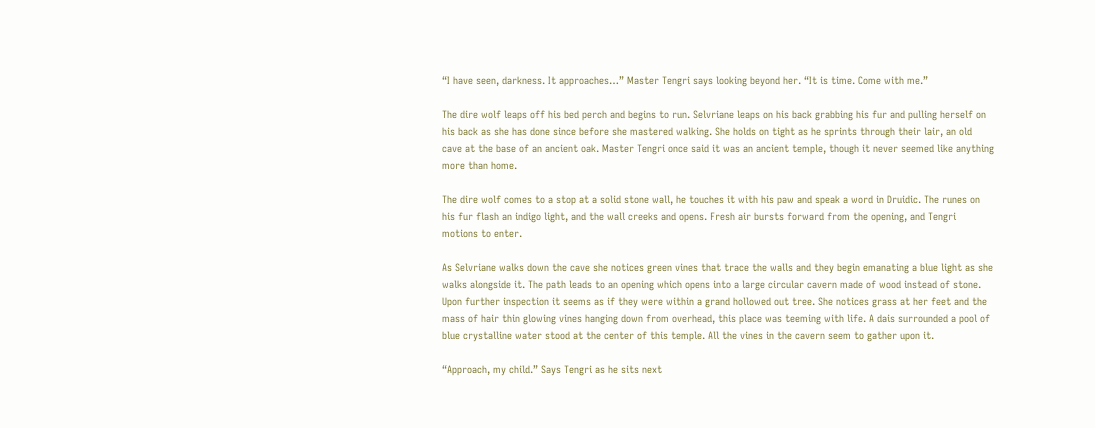“I have seen, darkness. It approaches…” Master Tengri says looking beyond her. “It is time. Come with me.”

The dire wolf leaps off his bed perch and begins to run. Selvriane leaps on his back grabbing his fur and pulling herself on his back as she has done since before she mastered walking. She holds on tight as he sprints through their lair, an old cave at the base of an ancient oak. Master Tengri once said it was an ancient temple, though it never seemed like anything more than home.

The dire wolf comes to a stop at a solid stone wall, he touches it with his paw and speak a word in Druidic. The runes on his fur flash an indigo light, and the wall creeks and opens. Fresh air bursts forward from the opening, and Tengri motions to enter.

As Selvriane walks down the cave she notices green vines that trace the walls and they begin emanating a blue light as she walks alongside it. The path leads to an opening which opens into a large circular cavern made of wood instead of stone. Upon further inspection it seems as if they were within a grand hollowed out tree. She notices grass at her feet and the mass of hair thin glowing vines hanging down from overhead, this place was teeming with life. A dais surrounded a pool of blue crystalline water stood at the center of this temple. All the vines in the cavern seem to gather upon it.

“Approach, my child.” Says Tengri as he sits next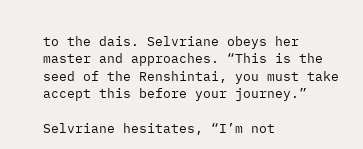to the dais. Selvriane obeys her master and approaches. “This is the seed of the Renshintai, you must take accept this before your journey.”

Selvriane hesitates, “I’m not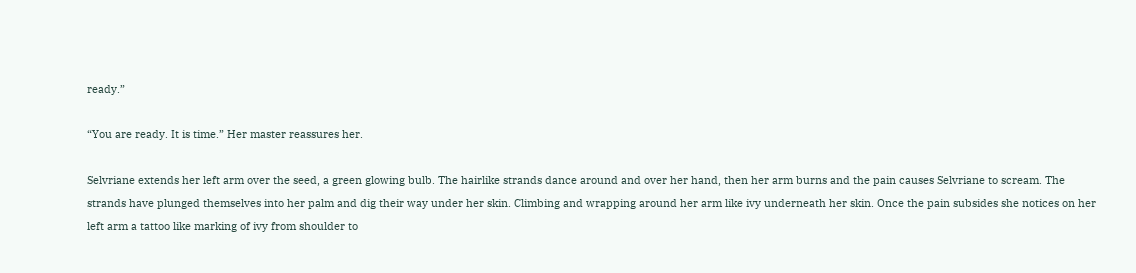ready.”

“You are ready. It is time.” Her master reassures her.

Selvriane extends her left arm over the seed, a green glowing bulb. The hairlike strands dance around and over her hand, then her arm burns and the pain causes Selvriane to scream. The strands have plunged themselves into her palm and dig their way under her skin. Climbing and wrapping around her arm like ivy underneath her skin. Once the pain subsides she notices on her left arm a tattoo like marking of ivy from shoulder to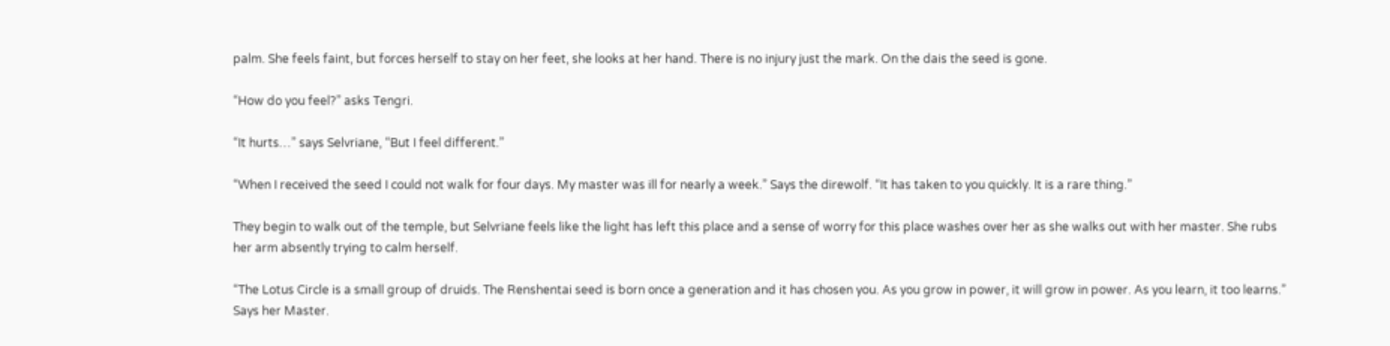palm. She feels faint, but forces herself to stay on her feet, she looks at her hand. There is no injury just the mark. On the dais the seed is gone.

“How do you feel?” asks Tengri.

“It hurts…” says Selvriane, “But I feel different.”

“When I received the seed I could not walk for four days. My master was ill for nearly a week.” Says the direwolf. “It has taken to you quickly. It is a rare thing.”

They begin to walk out of the temple, but Selvriane feels like the light has left this place and a sense of worry for this place washes over her as she walks out with her master. She rubs her arm absently trying to calm herself.

“The Lotus Circle is a small group of druids. The Renshentai seed is born once a generation and it has chosen you. As you grow in power, it will grow in power. As you learn, it too learns.” Says her Master.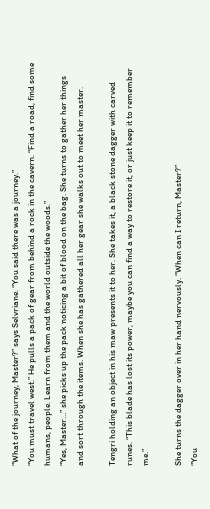“What of the journey, Master?” says Selvriane. “You said there was a journey.”
“You must travel west.” He pulls a pack of gear from behind a rock in the cavern. “Find a road, find some humans, people. Learn from them and the world outside the woods.”
“Yes, Master…” she picks up the pack noticing a bit of blood on the bag. She turns to gather her things and sort through the items. When she has gathered all her gear she walks out to meet her master.

Tengri holding an object in his maw presents it to her. She takes it, a black stone dagger with carved runes. “This blade has lost its power, maybe you can find a way to restore it, or just keep it to remember me.”

She turns the dagger over in her hand nervously. “When can I return, Master?”
“You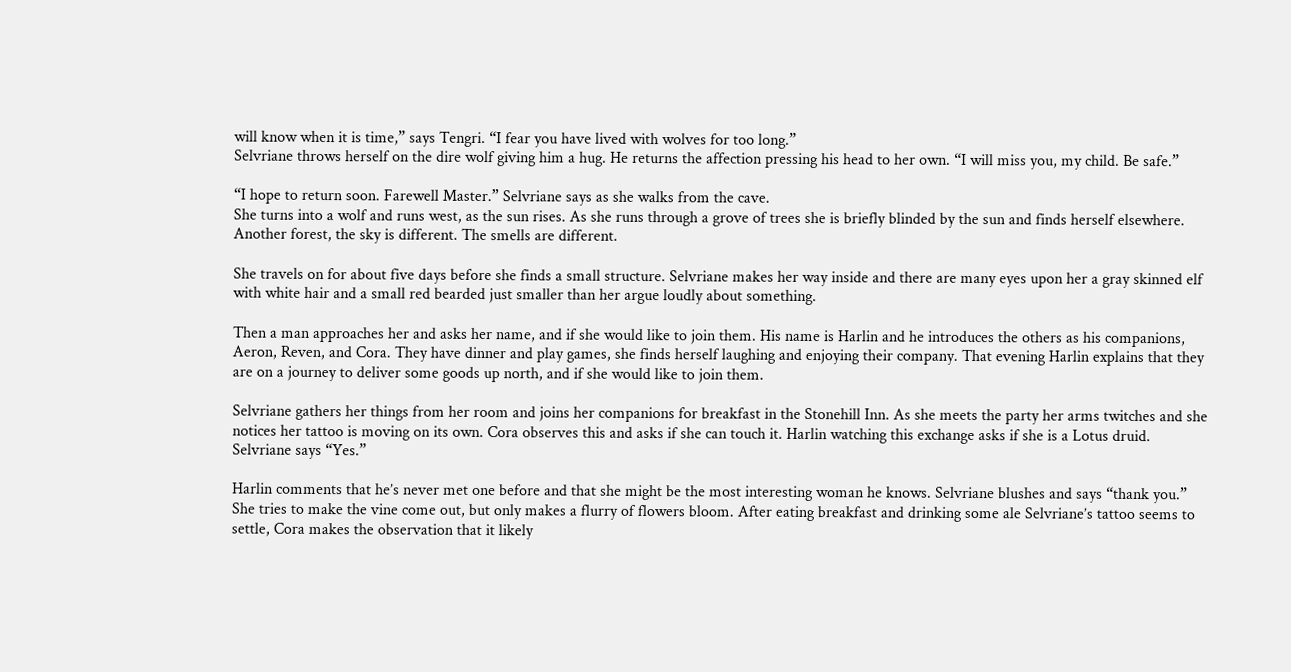will know when it is time,” says Tengri. “I fear you have lived with wolves for too long.”
Selvriane throws herself on the dire wolf giving him a hug. He returns the affection pressing his head to her own. “I will miss you, my child. Be safe.”

“I hope to return soon. Farewell Master.” Selvriane says as she walks from the cave.
She turns into a wolf and runs west, as the sun rises. As she runs through a grove of trees she is briefly blinded by the sun and finds herself elsewhere. Another forest, the sky is different. The smells are different.

She travels on for about five days before she finds a small structure. Selvriane makes her way inside and there are many eyes upon her a gray skinned elf with white hair and a small red bearded just smaller than her argue loudly about something.

Then a man approaches her and asks her name, and if she would like to join them. His name is Harlin and he introduces the others as his companions, Aeron, Reven, and Cora. They have dinner and play games, she finds herself laughing and enjoying their company. That evening Harlin explains that they are on a journey to deliver some goods up north, and if she would like to join them.

Selvriane gathers her things from her room and joins her companions for breakfast in the Stonehill Inn. As she meets the party her arms twitches and she notices her tattoo is moving on its own. Cora observes this and asks if she can touch it. Harlin watching this exchange asks if she is a Lotus druid. Selvriane says “Yes.”

Harlin comments that he’s never met one before and that she might be the most interesting woman he knows. Selvriane blushes and says “thank you.” She tries to make the vine come out, but only makes a flurry of flowers bloom. After eating breakfast and drinking some ale Selvriane’s tattoo seems to settle, Cora makes the observation that it likely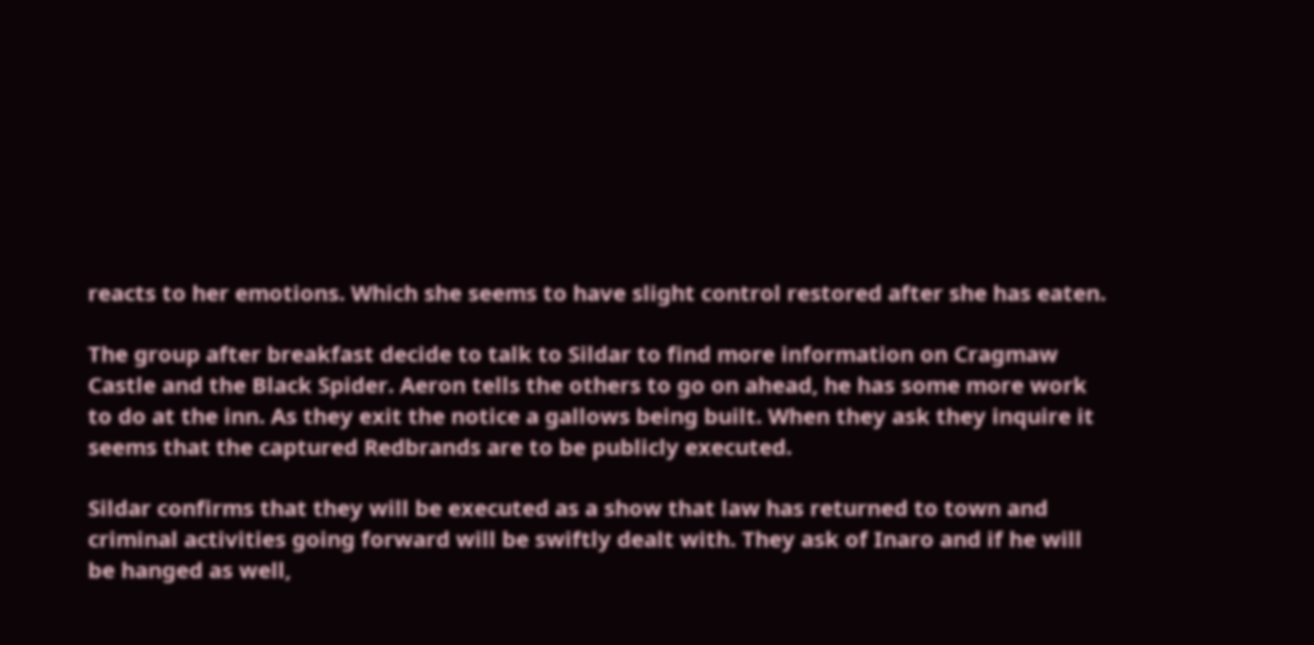reacts to her emotions. Which she seems to have slight control restored after she has eaten.

The group after breakfast decide to talk to Sildar to find more information on Cragmaw Castle and the Black Spider. Aeron tells the others to go on ahead, he has some more work to do at the inn. As they exit the notice a gallows being built. When they ask they inquire it seems that the captured Redbrands are to be publicly executed.

Sildar confirms that they will be executed as a show that law has returned to town and criminal activities going forward will be swiftly dealt with. They ask of Inaro and if he will be hanged as well,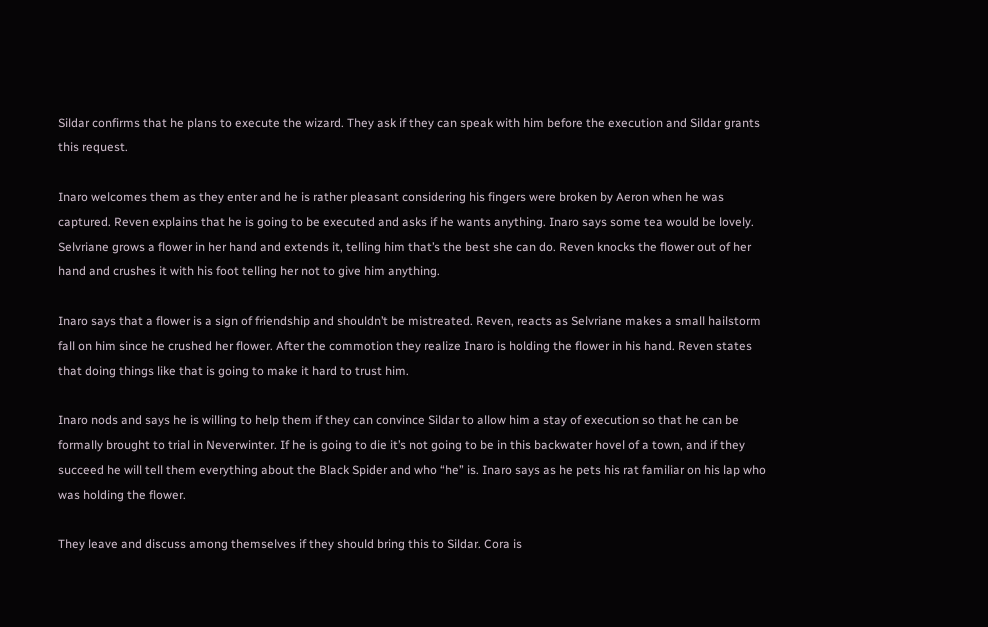Sildar confirms that he plans to execute the wizard. They ask if they can speak with him before the execution and Sildar grants this request.

Inaro welcomes them as they enter and he is rather pleasant considering his fingers were broken by Aeron when he was captured. Reven explains that he is going to be executed and asks if he wants anything. Inaro says some tea would be lovely. Selvriane grows a flower in her hand and extends it, telling him that’s the best she can do. Reven knocks the flower out of her hand and crushes it with his foot telling her not to give him anything.

Inaro says that a flower is a sign of friendship and shouldn’t be mistreated. Reven, reacts as Selvriane makes a small hailstorm fall on him since he crushed her flower. After the commotion they realize Inaro is holding the flower in his hand. Reven states that doing things like that is going to make it hard to trust him.

Inaro nods and says he is willing to help them if they can convince Sildar to allow him a stay of execution so that he can be formally brought to trial in Neverwinter. If he is going to die it’s not going to be in this backwater hovel of a town, and if they succeed he will tell them everything about the Black Spider and who “he” is. Inaro says as he pets his rat familiar on his lap who was holding the flower.

They leave and discuss among themselves if they should bring this to Sildar. Cora is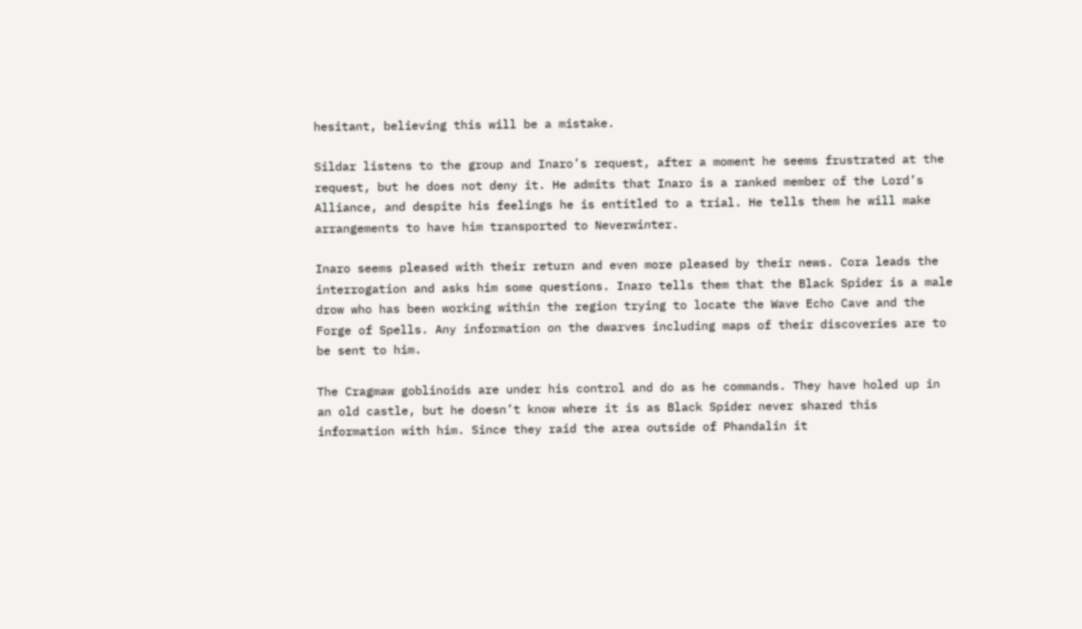hesitant, believing this will be a mistake.

Sildar listens to the group and Inaro’s request, after a moment he seems frustrated at the request, but he does not deny it. He admits that Inaro is a ranked member of the Lord’s Alliance, and despite his feelings he is entitled to a trial. He tells them he will make arrangements to have him transported to Neverwinter.

Inaro seems pleased with their return and even more pleased by their news. Cora leads the interrogation and asks him some questions. Inaro tells them that the Black Spider is a male drow who has been working within the region trying to locate the Wave Echo Cave and the Forge of Spells. Any information on the dwarves including maps of their discoveries are to be sent to him.

The Cragmaw goblinoids are under his control and do as he commands. They have holed up in an old castle, but he doesn’t know where it is as Black Spider never shared this information with him. Since they raid the area outside of Phandalin it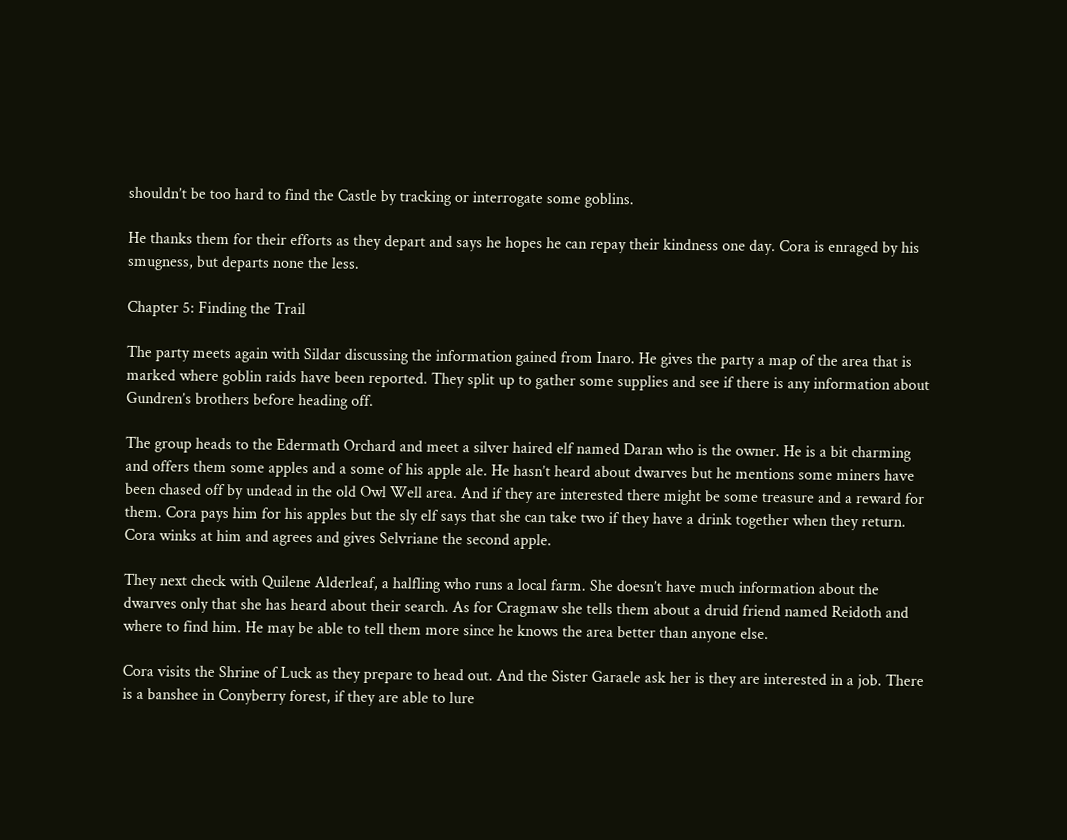shouldn’t be too hard to find the Castle by tracking or interrogate some goblins.

He thanks them for their efforts as they depart and says he hopes he can repay their kindness one day. Cora is enraged by his smugness, but departs none the less.

Chapter 5: Finding the Trail

The party meets again with Sildar discussing the information gained from Inaro. He gives the party a map of the area that is marked where goblin raids have been reported. They split up to gather some supplies and see if there is any information about Gundren’s brothers before heading off.

The group heads to the Edermath Orchard and meet a silver haired elf named Daran who is the owner. He is a bit charming and offers them some apples and a some of his apple ale. He hasn’t heard about dwarves but he mentions some miners have been chased off by undead in the old Owl Well area. And if they are interested there might be some treasure and a reward for them. Cora pays him for his apples but the sly elf says that she can take two if they have a drink together when they return. Cora winks at him and agrees and gives Selvriane the second apple.

They next check with Quilene Alderleaf, a halfling who runs a local farm. She doesn’t have much information about the dwarves only that she has heard about their search. As for Cragmaw she tells them about a druid friend named Reidoth and where to find him. He may be able to tell them more since he knows the area better than anyone else.

Cora visits the Shrine of Luck as they prepare to head out. And the Sister Garaele ask her is they are interested in a job. There is a banshee in Conyberry forest, if they are able to lure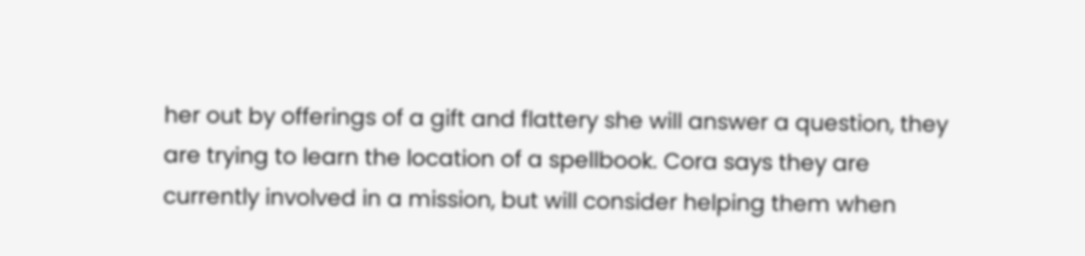her out by offerings of a gift and flattery she will answer a question, they are trying to learn the location of a spellbook. Cora says they are currently involved in a mission, but will consider helping them when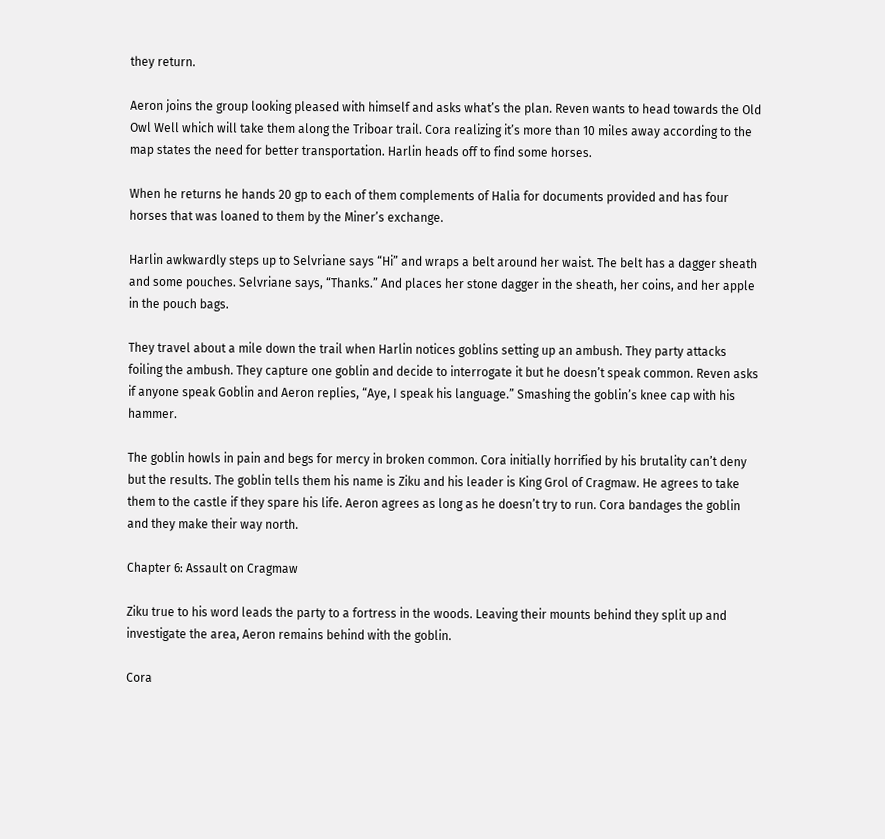they return.

Aeron joins the group looking pleased with himself and asks what’s the plan. Reven wants to head towards the Old Owl Well which will take them along the Triboar trail. Cora realizing it’s more than 10 miles away according to the map states the need for better transportation. Harlin heads off to find some horses.

When he returns he hands 20 gp to each of them complements of Halia for documents provided and has four horses that was loaned to them by the Miner’s exchange.

Harlin awkwardly steps up to Selvriane says “Hi” and wraps a belt around her waist. The belt has a dagger sheath and some pouches. Selvriane says, “Thanks.” And places her stone dagger in the sheath, her coins, and her apple in the pouch bags.

They travel about a mile down the trail when Harlin notices goblins setting up an ambush. They party attacks foiling the ambush. They capture one goblin and decide to interrogate it but he doesn’t speak common. Reven asks if anyone speak Goblin and Aeron replies, “Aye, I speak his language.” Smashing the goblin’s knee cap with his hammer.

The goblin howls in pain and begs for mercy in broken common. Cora initially horrified by his brutality can’t deny but the results. The goblin tells them his name is Ziku and his leader is King Grol of Cragmaw. He agrees to take them to the castle if they spare his life. Aeron agrees as long as he doesn’t try to run. Cora bandages the goblin and they make their way north.

Chapter 6: Assault on Cragmaw

Ziku true to his word leads the party to a fortress in the woods. Leaving their mounts behind they split up and investigate the area, Aeron remains behind with the goblin.

Cora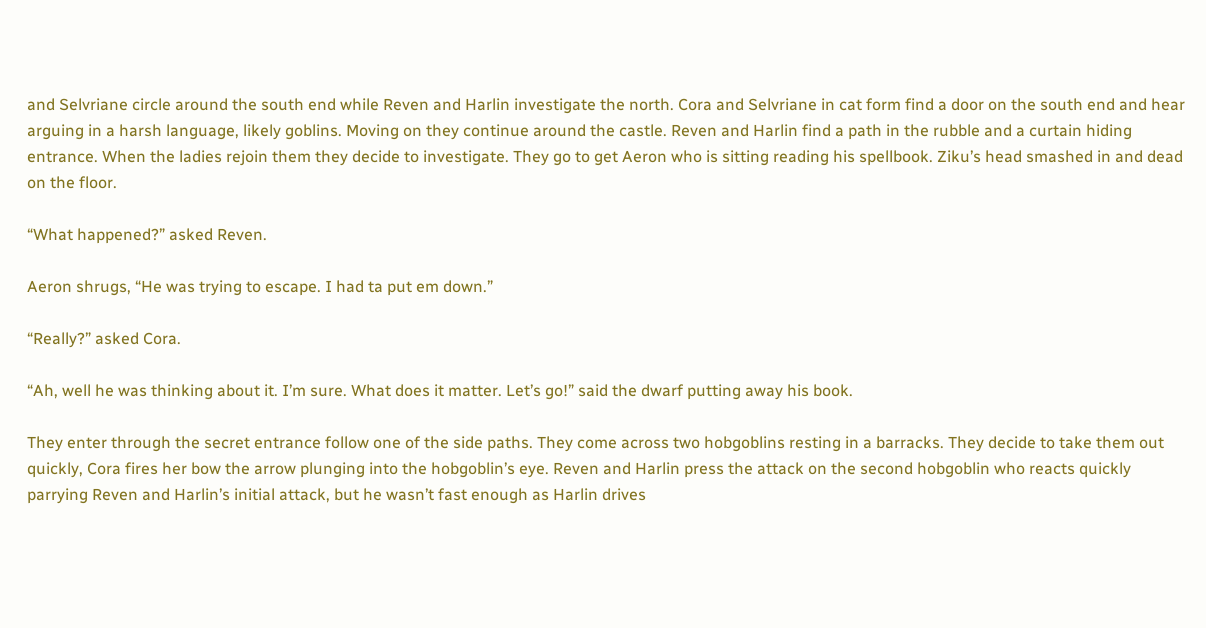and Selvriane circle around the south end while Reven and Harlin investigate the north. Cora and Selvriane in cat form find a door on the south end and hear arguing in a harsh language, likely goblins. Moving on they continue around the castle. Reven and Harlin find a path in the rubble and a curtain hiding entrance. When the ladies rejoin them they decide to investigate. They go to get Aeron who is sitting reading his spellbook. Ziku’s head smashed in and dead on the floor.

“What happened?” asked Reven.

Aeron shrugs, “He was trying to escape. I had ta put em down.”

“Really?” asked Cora.

“Ah, well he was thinking about it. I’m sure. What does it matter. Let’s go!” said the dwarf putting away his book.

They enter through the secret entrance follow one of the side paths. They come across two hobgoblins resting in a barracks. They decide to take them out quickly, Cora fires her bow the arrow plunging into the hobgoblin’s eye. Reven and Harlin press the attack on the second hobgoblin who reacts quickly parrying Reven and Harlin’s initial attack, but he wasn’t fast enough as Harlin drives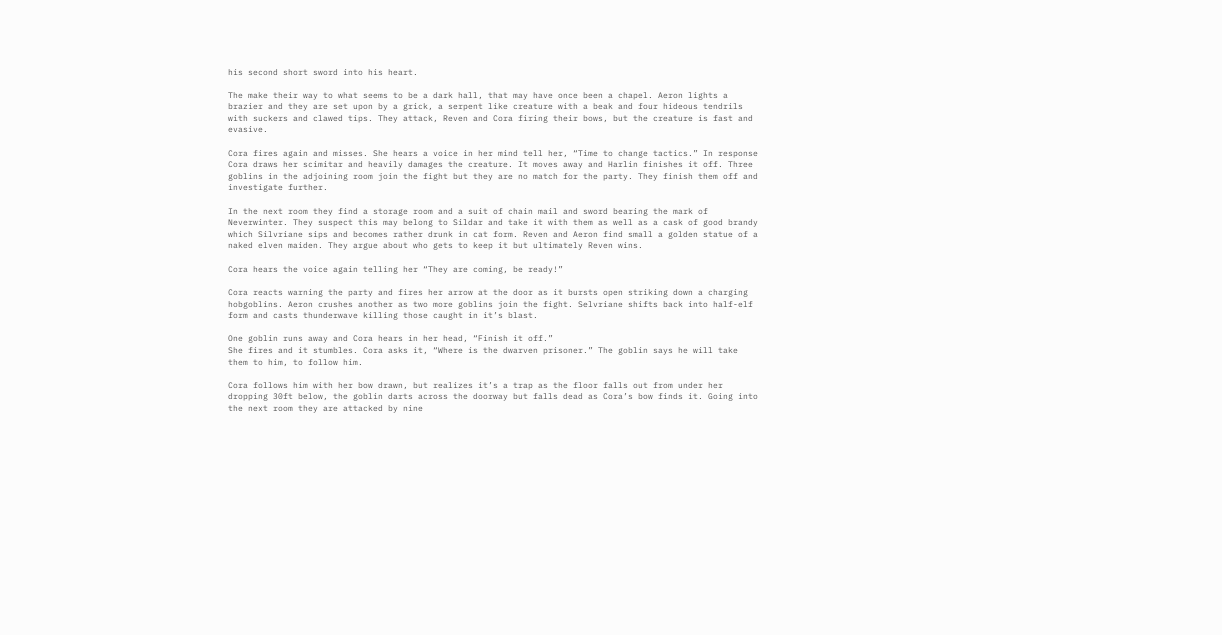his second short sword into his heart.

The make their way to what seems to be a dark hall, that may have once been a chapel. Aeron lights a brazier and they are set upon by a grick, a serpent like creature with a beak and four hideous tendrils with suckers and clawed tips. They attack, Reven and Cora firing their bows, but the creature is fast and evasive.

Cora fires again and misses. She hears a voice in her mind tell her, “Time to change tactics.” In response Cora draws her scimitar and heavily damages the creature. It moves away and Harlin finishes it off. Three goblins in the adjoining room join the fight but they are no match for the party. They finish them off and investigate further.

In the next room they find a storage room and a suit of chain mail and sword bearing the mark of Neverwinter. They suspect this may belong to Sildar and take it with them as well as a cask of good brandy which Silvriane sips and becomes rather drunk in cat form. Reven and Aeron find small a golden statue of a naked elven maiden. They argue about who gets to keep it but ultimately Reven wins.

Cora hears the voice again telling her “They are coming, be ready!”

Cora reacts warning the party and fires her arrow at the door as it bursts open striking down a charging hobgoblins. Aeron crushes another as two more goblins join the fight. Selvriane shifts back into half-elf form and casts thunderwave killing those caught in it’s blast.

One goblin runs away and Cora hears in her head, “Finish it off.”
She fires and it stumbles. Cora asks it, “Where is the dwarven prisoner.” The goblin says he will take them to him, to follow him.

Cora follows him with her bow drawn, but realizes it’s a trap as the floor falls out from under her dropping 30ft below, the goblin darts across the doorway but falls dead as Cora’s bow finds it. Going into the next room they are attacked by nine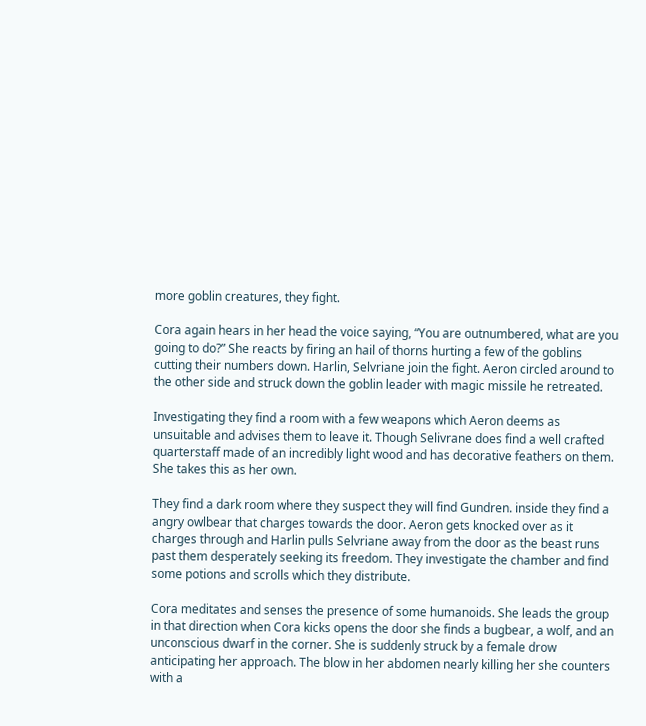more goblin creatures, they fight.

Cora again hears in her head the voice saying, “You are outnumbered, what are you going to do?” She reacts by firing an hail of thorns hurting a few of the goblins cutting their numbers down. Harlin, Selvriane join the fight. Aeron circled around to the other side and struck down the goblin leader with magic missile he retreated.

Investigating they find a room with a few weapons which Aeron deems as unsuitable and advises them to leave it. Though Selivrane does find a well crafted quarterstaff made of an incredibly light wood and has decorative feathers on them. She takes this as her own.

They find a dark room where they suspect they will find Gundren. inside they find a angry owlbear that charges towards the door. Aeron gets knocked over as it charges through and Harlin pulls Selvriane away from the door as the beast runs past them desperately seeking its freedom. They investigate the chamber and find some potions and scrolls which they distribute.

Cora meditates and senses the presence of some humanoids. She leads the group in that direction when Cora kicks opens the door she finds a bugbear, a wolf, and an unconscious dwarf in the corner. She is suddenly struck by a female drow anticipating her approach. The blow in her abdomen nearly killing her she counters with a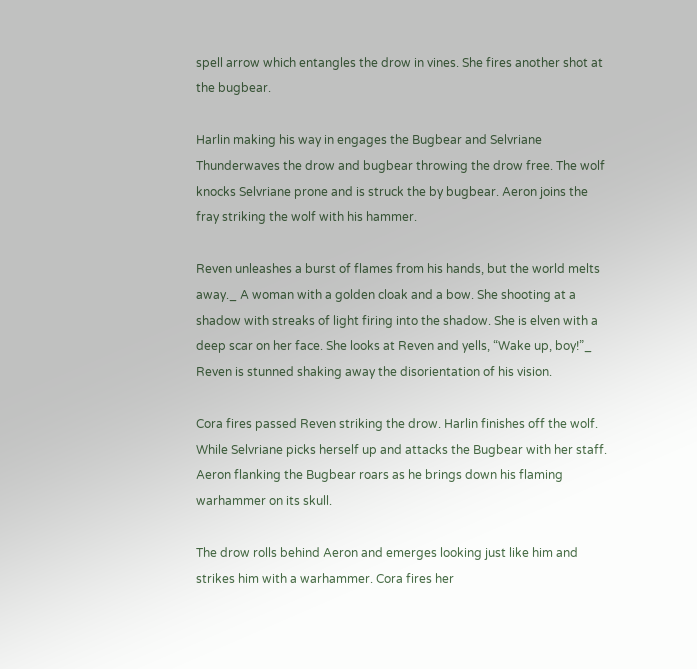spell arrow which entangles the drow in vines. She fires another shot at the bugbear.

Harlin making his way in engages the Bugbear and Selvriane Thunderwaves the drow and bugbear throwing the drow free. The wolf knocks Selvriane prone and is struck the by bugbear. Aeron joins the fray striking the wolf with his hammer.

Reven unleashes a burst of flames from his hands, but the world melts away._ A woman with a golden cloak and a bow. She shooting at a shadow with streaks of light firing into the shadow. She is elven with a deep scar on her face. She looks at Reven and yells, “Wake up, boy!”_ Reven is stunned shaking away the disorientation of his vision.

Cora fires passed Reven striking the drow. Harlin finishes off the wolf. While Selvriane picks herself up and attacks the Bugbear with her staff. Aeron flanking the Bugbear roars as he brings down his flaming warhammer on its skull.

The drow rolls behind Aeron and emerges looking just like him and strikes him with a warhammer. Cora fires her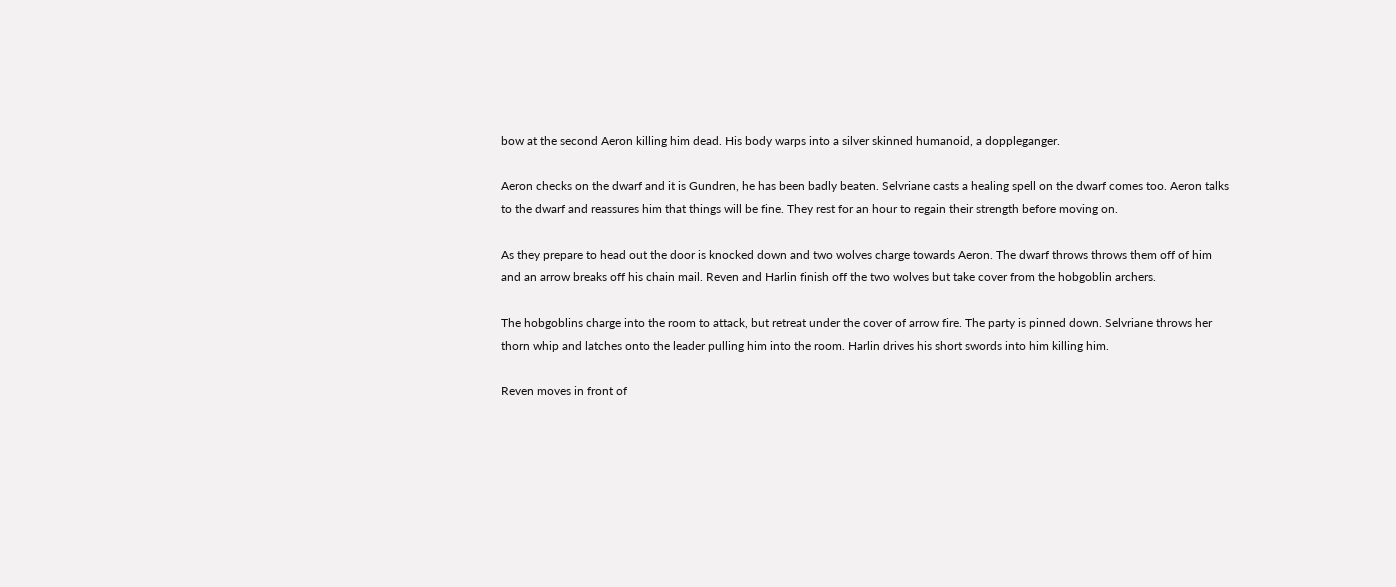bow at the second Aeron killing him dead. His body warps into a silver skinned humanoid, a doppleganger.

Aeron checks on the dwarf and it is Gundren, he has been badly beaten. Selvriane casts a healing spell on the dwarf comes too. Aeron talks to the dwarf and reassures him that things will be fine. They rest for an hour to regain their strength before moving on.

As they prepare to head out the door is knocked down and two wolves charge towards Aeron. The dwarf throws throws them off of him and an arrow breaks off his chain mail. Reven and Harlin finish off the two wolves but take cover from the hobgoblin archers.

The hobgoblins charge into the room to attack, but retreat under the cover of arrow fire. The party is pinned down. Selvriane throws her thorn whip and latches onto the leader pulling him into the room. Harlin drives his short swords into him killing him.

Reven moves in front of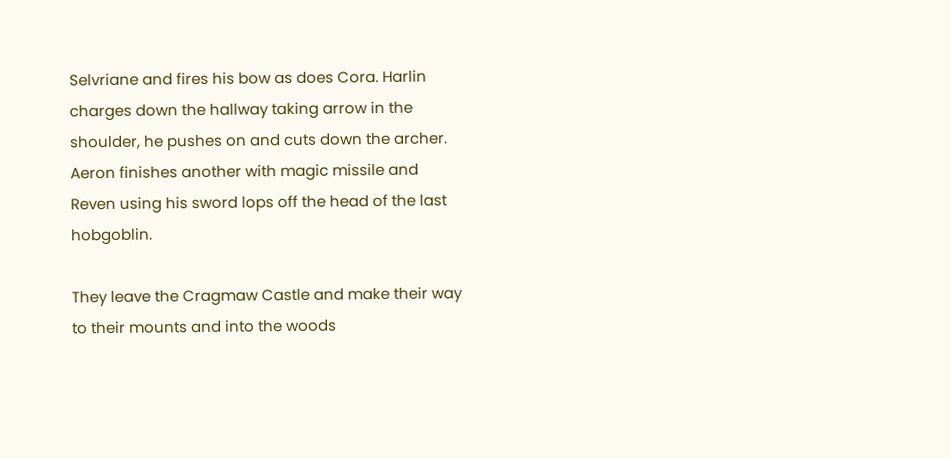Selvriane and fires his bow as does Cora. Harlin charges down the hallway taking arrow in the shoulder, he pushes on and cuts down the archer. Aeron finishes another with magic missile and Reven using his sword lops off the head of the last hobgoblin.

They leave the Cragmaw Castle and make their way to their mounts and into the woods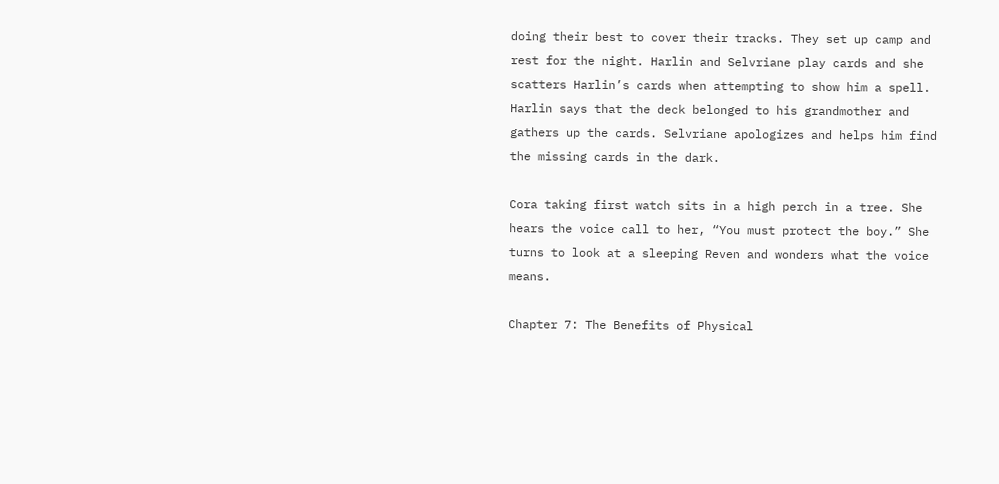doing their best to cover their tracks. They set up camp and rest for the night. Harlin and Selvriane play cards and she scatters Harlin’s cards when attempting to show him a spell. Harlin says that the deck belonged to his grandmother and gathers up the cards. Selvriane apologizes and helps him find the missing cards in the dark.

Cora taking first watch sits in a high perch in a tree. She hears the voice call to her, “You must protect the boy.” She turns to look at a sleeping Reven and wonders what the voice means.

Chapter 7: The Benefits of Physical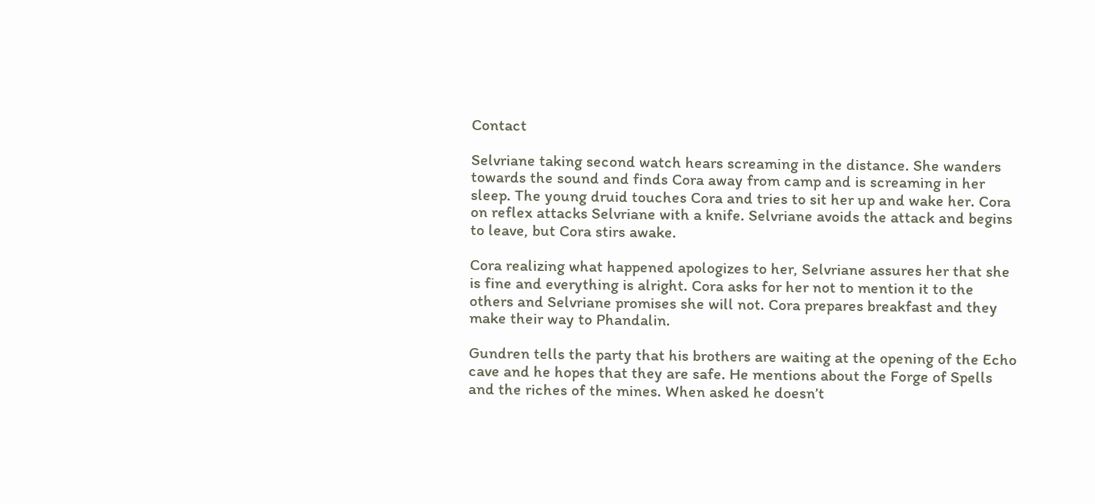Contact

Selvriane taking second watch hears screaming in the distance. She wanders towards the sound and finds Cora away from camp and is screaming in her sleep. The young druid touches Cora and tries to sit her up and wake her. Cora on reflex attacks Selvriane with a knife. Selvriane avoids the attack and begins to leave, but Cora stirs awake.

Cora realizing what happened apologizes to her, Selvriane assures her that she is fine and everything is alright. Cora asks for her not to mention it to the others and Selvriane promises she will not. Cora prepares breakfast and they make their way to Phandalin.

Gundren tells the party that his brothers are waiting at the opening of the Echo cave and he hopes that they are safe. He mentions about the Forge of Spells and the riches of the mines. When asked he doesn’t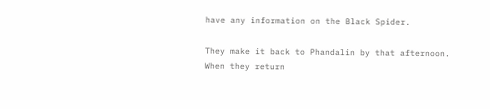have any information on the Black Spider.

They make it back to Phandalin by that afternoon. When they return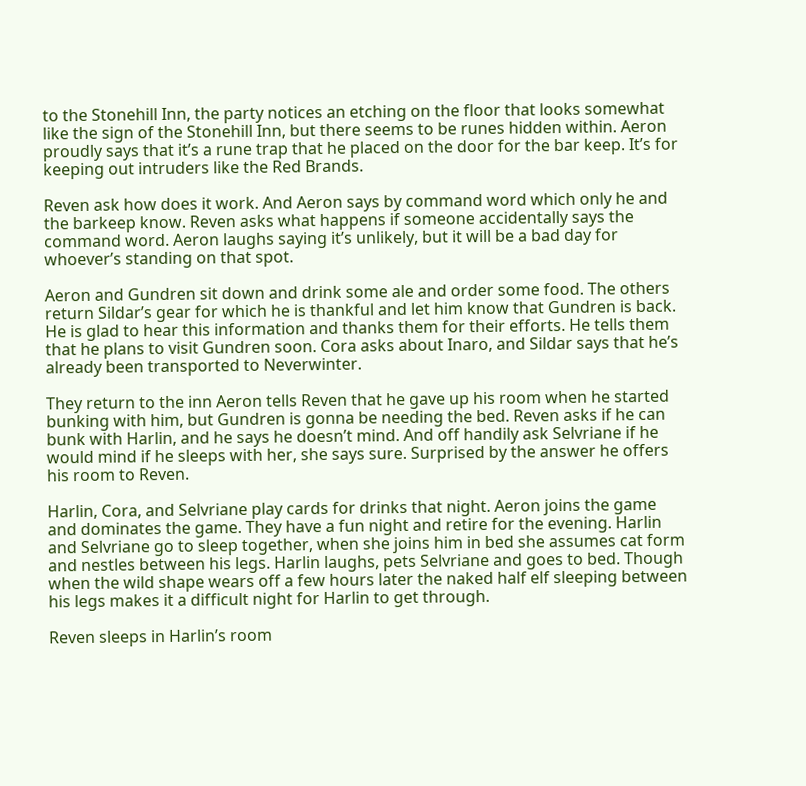to the Stonehill Inn, the party notices an etching on the floor that looks somewhat like the sign of the Stonehill Inn, but there seems to be runes hidden within. Aeron proudly says that it’s a rune trap that he placed on the door for the bar keep. It’s for keeping out intruders like the Red Brands.

Reven ask how does it work. And Aeron says by command word which only he and the barkeep know. Reven asks what happens if someone accidentally says the command word. Aeron laughs saying it’s unlikely, but it will be a bad day for whoever’s standing on that spot.

Aeron and Gundren sit down and drink some ale and order some food. The others return Sildar’s gear for which he is thankful and let him know that Gundren is back. He is glad to hear this information and thanks them for their efforts. He tells them that he plans to visit Gundren soon. Cora asks about Inaro, and Sildar says that he’s already been transported to Neverwinter.

They return to the inn Aeron tells Reven that he gave up his room when he started bunking with him, but Gundren is gonna be needing the bed. Reven asks if he can bunk with Harlin, and he says he doesn’t mind. And off handily ask Selvriane if he would mind if he sleeps with her, she says sure. Surprised by the answer he offers his room to Reven.

Harlin, Cora, and Selvriane play cards for drinks that night. Aeron joins the game and dominates the game. They have a fun night and retire for the evening. Harlin and Selvriane go to sleep together, when she joins him in bed she assumes cat form and nestles between his legs. Harlin laughs, pets Selvriane and goes to bed. Though when the wild shape wears off a few hours later the naked half elf sleeping between his legs makes it a difficult night for Harlin to get through.

Reven sleeps in Harlin’s room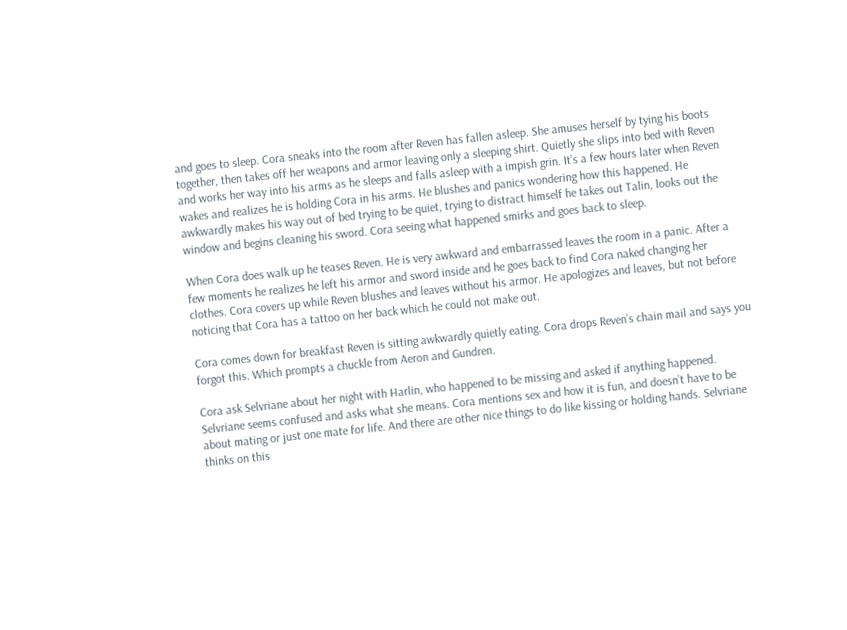and goes to sleep. Cora sneaks into the room after Reven has fallen asleep. She amuses herself by tying his boots together, then takes off her weapons and armor leaving only a sleeping shirt. Quietly she slips into bed with Reven and works her way into his arms as he sleeps and falls asleep with a impish grin. It’s a few hours later when Reven wakes and realizes he is holding Cora in his arms. He blushes and panics wondering how this happened. He awkwardly makes his way out of bed trying to be quiet, trying to distract himself he takes out Talin, looks out the window and begins cleaning his sword. Cora seeing what happened smirks and goes back to sleep.

When Cora does walk up he teases Reven. He is very awkward and embarrassed leaves the room in a panic. After a few moments he realizes he left his armor and sword inside and he goes back to find Cora naked changing her clothes. Cora covers up while Reven blushes and leaves without his armor. He apologizes and leaves, but not before noticing that Cora has a tattoo on her back which he could not make out.

Cora comes down for breakfast Reven is sitting awkwardly quietly eating. Cora drops Reven’s chain mail and says you forgot this. Which prompts a chuckle from Aeron and Gundren.

Cora ask Selvriane about her night with Harlin, who happened to be missing and asked if anything happened. Selvriane seems confused and asks what she means. Cora mentions sex and how it is fun, and doesn’t have to be about mating or just one mate for life. And there are other nice things to do like kissing or holding hands. Selvriane thinks on this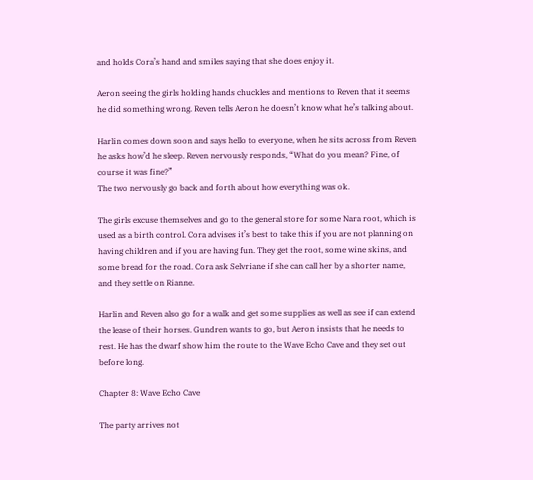and holds Cora’s hand and smiles saying that she does enjoy it.

Aeron seeing the girls holding hands chuckles and mentions to Reven that it seems he did something wrong. Reven tells Aeron he doesn’t know what he’s talking about.

Harlin comes down soon and says hello to everyone, when he sits across from Reven he asks how’d he sleep. Reven nervously responds, “What do you mean? Fine, of course it was fine?”
The two nervously go back and forth about how everything was ok.

The girls excuse themselves and go to the general store for some Nara root, which is used as a birth control. Cora advises it’s best to take this if you are not planning on having children and if you are having fun. They get the root, some wine skins, and some bread for the road. Cora ask Selvriane if she can call her by a shorter name, and they settle on Rianne.

Harlin and Reven also go for a walk and get some supplies as well as see if can extend the lease of their horses. Gundren wants to go, but Aeron insists that he needs to rest. He has the dwarf show him the route to the Wave Echo Cave and they set out before long.

Chapter 8: Wave Echo Cave

The party arrives not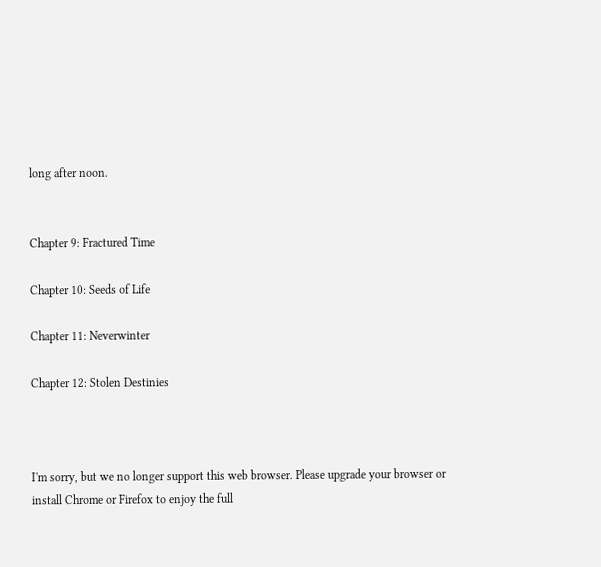long after noon.


Chapter 9: Fractured Time

Chapter 10: Seeds of Life

Chapter 11: Neverwinter

Chapter 12: Stolen Destinies



I'm sorry, but we no longer support this web browser. Please upgrade your browser or install Chrome or Firefox to enjoy the full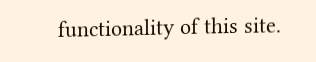functionality of this site.